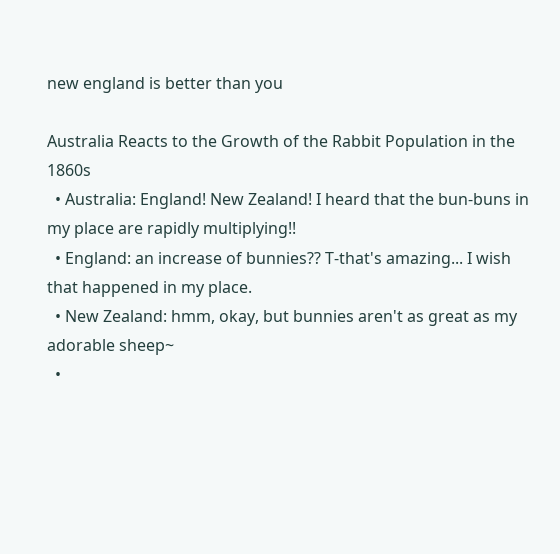new england is better than you

Australia Reacts to the Growth of the Rabbit Population in the 1860s
  • Australia: England! New Zealand! I heard that the bun-buns in my place are rapidly multiplying!!
  • England: an increase of bunnies?? T-that's amazing... I wish that happened in my place.
  • New Zealand: hmm, okay, but bunnies aren't as great as my adorable sheep~
  •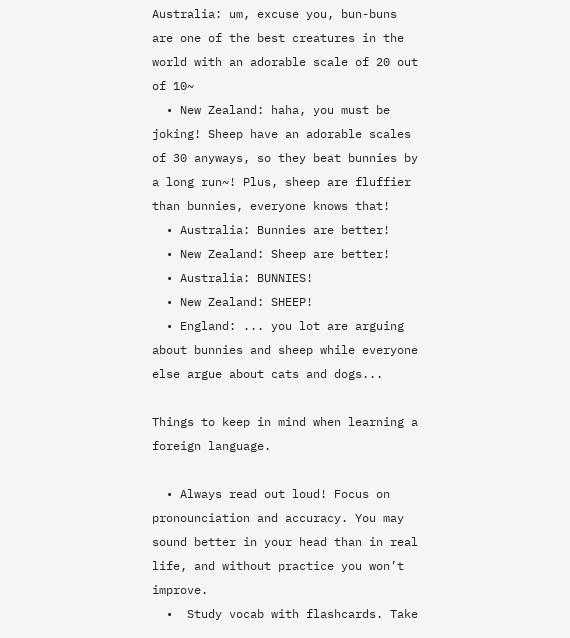Australia: um, excuse you, bun-buns are one of the best creatures in the world with an adorable scale of 20 out of 10~
  • New Zealand: haha, you must be joking! Sheep have an adorable scales of 30 anyways, so they beat bunnies by a long run~! Plus, sheep are fluffier than bunnies, everyone knows that!
  • Australia: Bunnies are better!
  • New Zealand: Sheep are better!
  • Australia: BUNNIES!
  • New Zealand: SHEEP!
  • England: ... you lot are arguing about bunnies and sheep while everyone else argue about cats and dogs...

Things to keep in mind when learning a foreign language.

  • Always read out loud! Focus on pronounciation and accuracy. You may sound better in your head than in real life, and without practice you won’t improve.
  •  Study vocab with flashcards. Take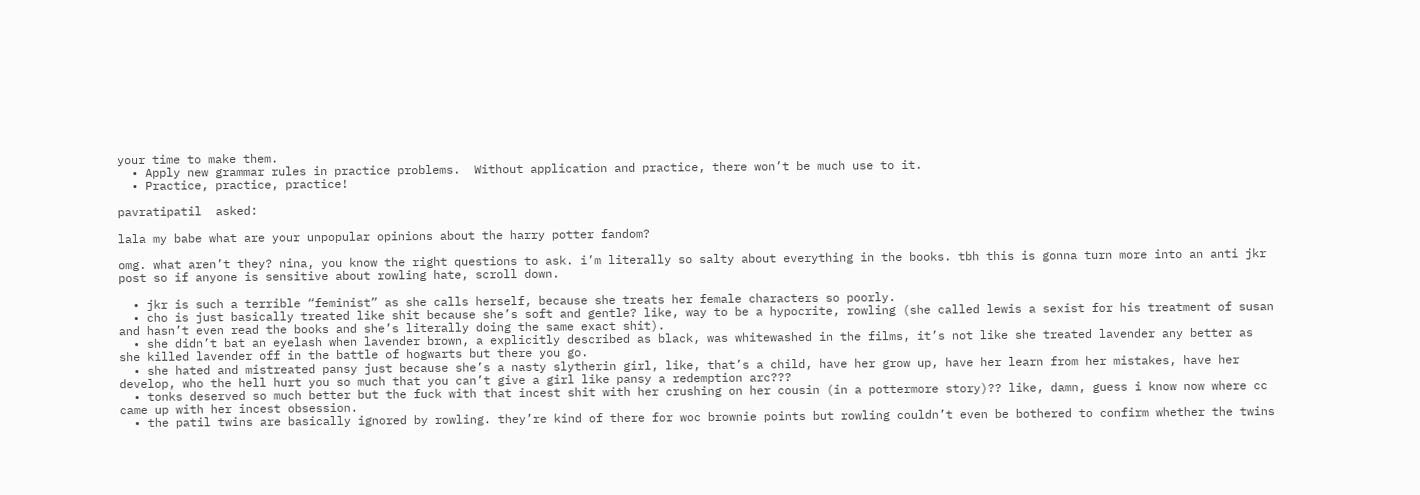your time to make them.
  • Apply new grammar rules in practice problems.  Without application and practice, there won’t be much use to it.
  • Practice, practice, practice!

pavratipatil  asked:

lala my babe what are your unpopular opinions about the harry potter fandom?

omg. what aren’t they? nina, you know the right questions to ask. i’m literally so salty about everything in the books. tbh this is gonna turn more into an anti jkr post so if anyone is sensitive about rowling hate, scroll down.

  • jkr is such a terrible “feminist” as she calls herself, because she treats her female characters so poorly.
  • cho is just basically treated like shit because she’s soft and gentle? like, way to be a hypocrite, rowling (she called lewis a sexist for his treatment of susan and hasn’t even read the books and she’s literally doing the same exact shit).
  • she didn’t bat an eyelash when lavender brown, a explicitly described as black, was whitewashed in the films, it’s not like she treated lavender any better as she killed lavender off in the battle of hogwarts but there you go.
  • she hated and mistreated pansy just because she’s a nasty slytherin girl, like, that’s a child, have her grow up, have her learn from her mistakes, have her develop, who the hell hurt you so much that you can’t give a girl like pansy a redemption arc???
  • tonks deserved so much better but the fuck with that incest shit with her crushing on her cousin (in a pottermore story)?? like, damn, guess i know now where cc came up with her incest obsession.
  • the patil twins are basically ignored by rowling. they’re kind of there for woc brownie points but rowling couldn’t even be bothered to confirm whether the twins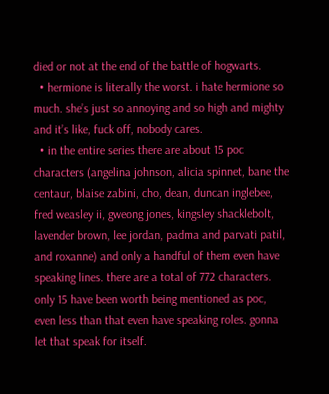died or not at the end of the battle of hogwarts.
  • hermione is literally the worst. i hate hermione so much. she’s just so annoying and so high and mighty and it’s like, fuck off, nobody cares.
  • in the entire series there are about 15 poc characters (angelina johnson, alicia spinnet, bane the centaur, blaise zabini, cho, dean, duncan inglebee, fred weasley ii, gweong jones, kingsley shacklebolt, lavender brown, lee jordan, padma and parvati patil, and roxanne) and only a handful of them even have speaking lines. there are a total of 772 characters. only 15 have been worth being mentioned as poc, even less than that even have speaking roles. gonna let that speak for itself.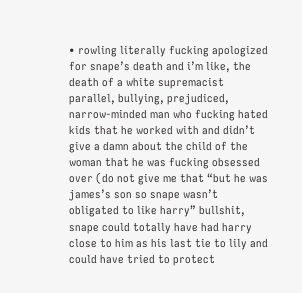• rowling literally fucking apologized for snape’s death and i’m like, the death of a white supremacist parallel, bullying, prejudiced, narrow-minded man who fucking hated kids that he worked with and didn’t give a damn about the child of the woman that he was fucking obsessed over (do not give me that “but he was james’s son so snape wasn’t obligated to like harry” bullshit, snape could totally have had harry close to him as his last tie to lily and could have tried to protect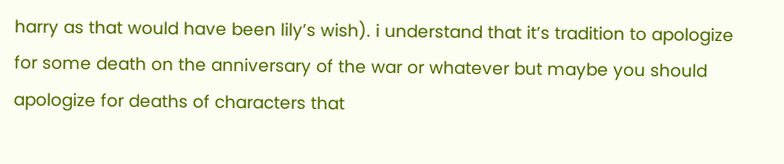harry as that would have been lily’s wish). i understand that it’s tradition to apologize for some death on the anniversary of the war or whatever but maybe you should apologize for deaths of characters that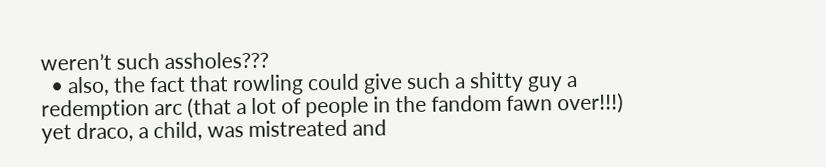weren’t such assholes???
  • also, the fact that rowling could give such a shitty guy a redemption arc (that a lot of people in the fandom fawn over!!!) yet draco, a child, was mistreated and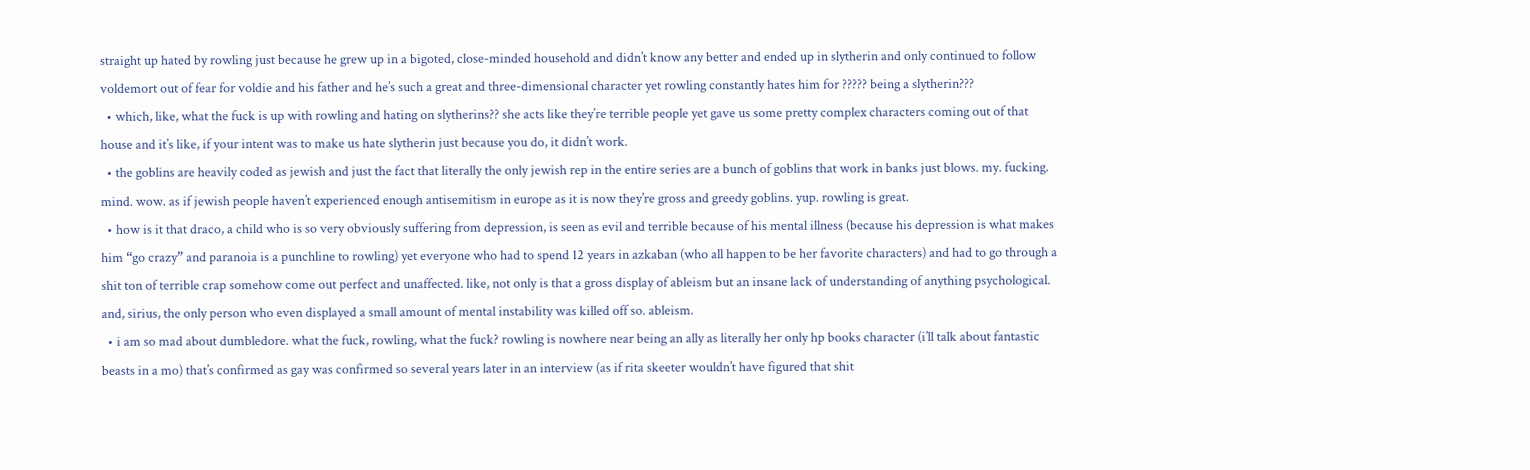straight up hated by rowling just because he grew up in a bigoted, close-minded household and didn’t know any better and ended up in slytherin and only continued to follow voldemort out of fear for voldie and his father and he’s such a great and three-dimensional character yet rowling constantly hates him for ????? being a slytherin???
  • which, like, what the fuck is up with rowling and hating on slytherins?? she acts like they’re terrible people yet gave us some pretty complex characters coming out of that house and it’s like, if your intent was to make us hate slytherin just because you do, it didn’t work.
  • the goblins are heavily coded as jewish and just the fact that literally the only jewish rep in the entire series are a bunch of goblins that work in banks just blows. my. fucking. mind. wow. as if jewish people haven’t experienced enough antisemitism in europe as it is now they’re gross and greedy goblins. yup. rowling is great.
  • how is it that draco, a child who is so very obviously suffering from depression, is seen as evil and terrible because of his mental illness (because his depression is what makes him “go crazy” and paranoia is a punchline to rowling) yet everyone who had to spend 12 years in azkaban (who all happen to be her favorite characters) and had to go through a shit ton of terrible crap somehow come out perfect and unaffected. like, not only is that a gross display of ableism but an insane lack of understanding of anything psychological. and, sirius, the only person who even displayed a small amount of mental instability was killed off so. ableism.
  • i am so mad about dumbledore. what the fuck, rowling, what the fuck? rowling is nowhere near being an ally as literally her only hp books character (i’ll talk about fantastic beasts in a mo) that’s confirmed as gay was confirmed so several years later in an interview (as if rita skeeter wouldn’t have figured that shit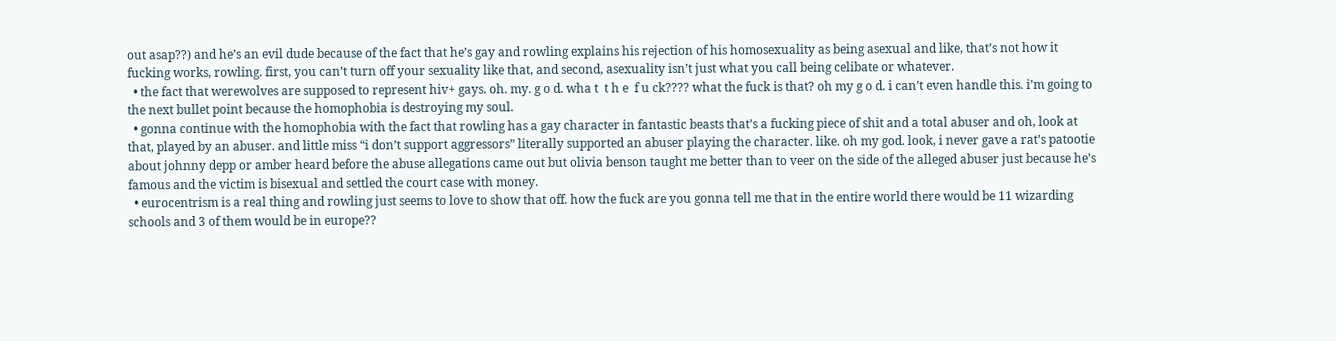out asap??) and he’s an evil dude because of the fact that he’s gay and rowling explains his rejection of his homosexuality as being asexual and like, that’s not how it fucking works, rowling. first, you can’t turn off your sexuality like that, and second, asexuality isn’t just what you call being celibate or whatever.
  • the fact that werewolves are supposed to represent hiv+ gays. oh. my. g o d. wha t  t h e  f u ck???? what the fuck is that? oh my g o d. i can’t even handle this. i’m going to the next bullet point because the homophobia is destroying my soul.
  • gonna continue with the homophobia with the fact that rowling has a gay character in fantastic beasts that’s a fucking piece of shit and a total abuser and oh, look at that, played by an abuser. and little miss “i don’t support aggressors” literally supported an abuser playing the character. like. oh my god. look, i never gave a rat’s patootie about johnny depp or amber heard before the abuse allegations came out but olivia benson taught me better than to veer on the side of the alleged abuser just because he’s famous and the victim is bisexual and settled the court case with money.
  • eurocentrism is a real thing and rowling just seems to love to show that off. how the fuck are you gonna tell me that in the entire world there would be 11 wizarding schools and 3 of them would be in europe??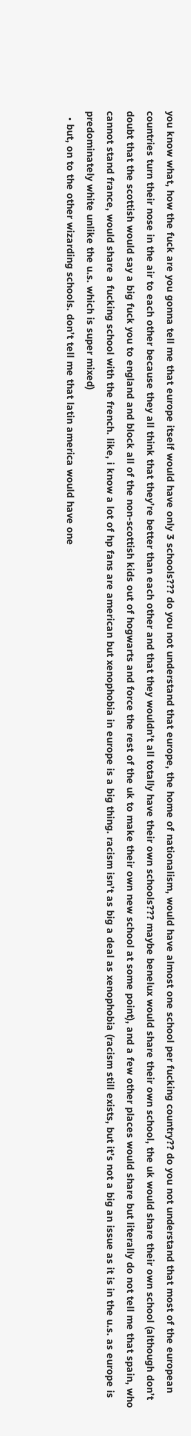you know what, how the fuck are you gonna tell me that europe itself would have only 3 schools??? do you not understand that europe, the home of nationalism, would have almost one school per fucking country?? do you not understand that most of the european countries turn their nose in the air to each other because they all think that they’re better than each other and that they wouldn’t all totally have their own schools??? maybe benelux would share their own school, the uk would share their own school (although don’t doubt that the scottish would say a big fuck you to england and block all of the non-scottish kids out of hogwarts and force the rest of the uk to make their own new school at some point), and a few other places would share but literally do not tell me that spain, who cannot stand france, would share a fucking school with the french. like, i know a lot of hp fans are american but xenophobia in europe is a big thing. racism isn’t as big a deal as xenophobia (racism still exists, but it’s not a big an issue as it is in the u.s. as europe is predominately white unlike the u.s. which is super mixed)
  • but, on to the other wizarding schools. don’t tell me that latin america would have one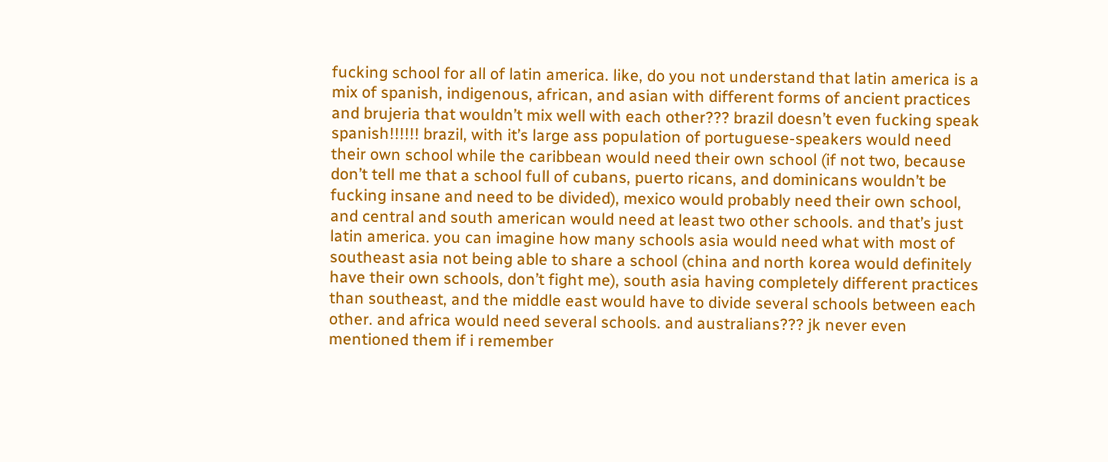fucking school for all of latin america. like, do you not understand that latin america is a mix of spanish, indigenous, african, and asian with different forms of ancient practices and brujeria that wouldn’t mix well with each other??? brazil doesn’t even fucking speak spanish!!!!!! brazil, with it’s large ass population of portuguese-speakers would need their own school while the caribbean would need their own school (if not two, because don’t tell me that a school full of cubans, puerto ricans, and dominicans wouldn’t be fucking insane and need to be divided), mexico would probably need their own school, and central and south american would need at least two other schools. and that’s just latin america. you can imagine how many schools asia would need what with most of southeast asia not being able to share a school (china and north korea would definitely have their own schools, don’t fight me), south asia having completely different practices than southeast, and the middle east would have to divide several schools between each other. and africa would need several schools. and australians??? jk never even mentioned them if i remember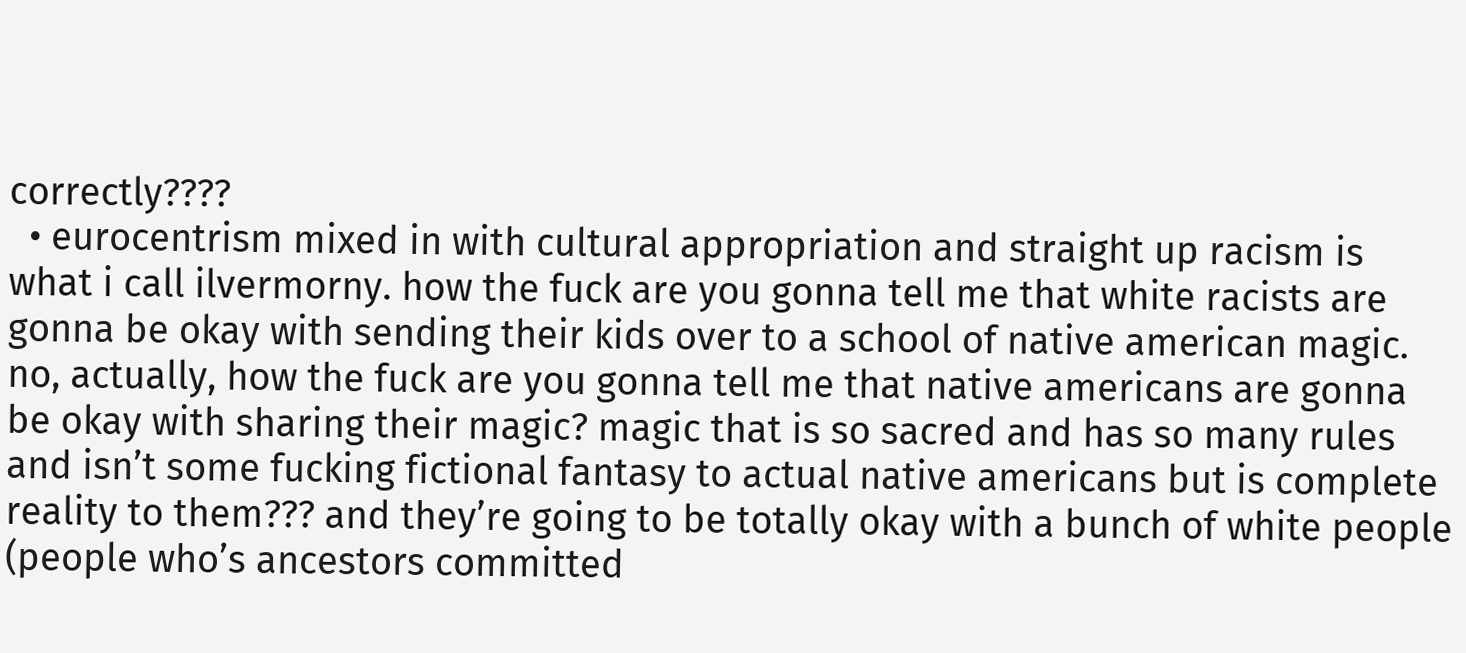correctly????
  • eurocentrism mixed in with cultural appropriation and straight up racism is what i call ilvermorny. how the fuck are you gonna tell me that white racists are gonna be okay with sending their kids over to a school of native american magic. no, actually, how the fuck are you gonna tell me that native americans are gonna be okay with sharing their magic? magic that is so sacred and has so many rules and isn’t some fucking fictional fantasy to actual native americans but is complete reality to them??? and they’re going to be totally okay with a bunch of white people (people who’s ancestors committed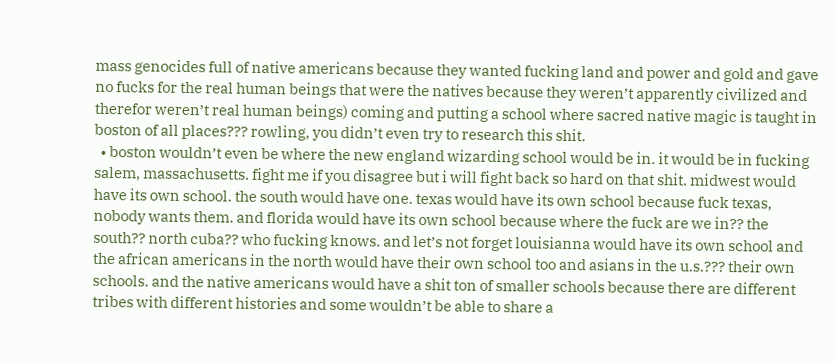mass genocides full of native americans because they wanted fucking land and power and gold and gave no fucks for the real human beings that were the natives because they weren’t apparently civilized and therefor weren’t real human beings) coming and putting a school where sacred native magic is taught in boston of all places??? rowling, you didn’t even try to research this shit.
  • boston wouldn’t even be where the new england wizarding school would be in. it would be in fucking salem, massachusetts. fight me if you disagree but i will fight back so hard on that shit. midwest would have its own school. the south would have one. texas would have its own school because fuck texas, nobody wants them. and florida would have its own school because where the fuck are we in?? the south?? north cuba?? who fucking knows. and let’s not forget louisianna would have its own school and the african americans in the north would have their own school too and asians in the u.s.??? their own schools. and the native americans would have a shit ton of smaller schools because there are different tribes with different histories and some wouldn’t be able to share a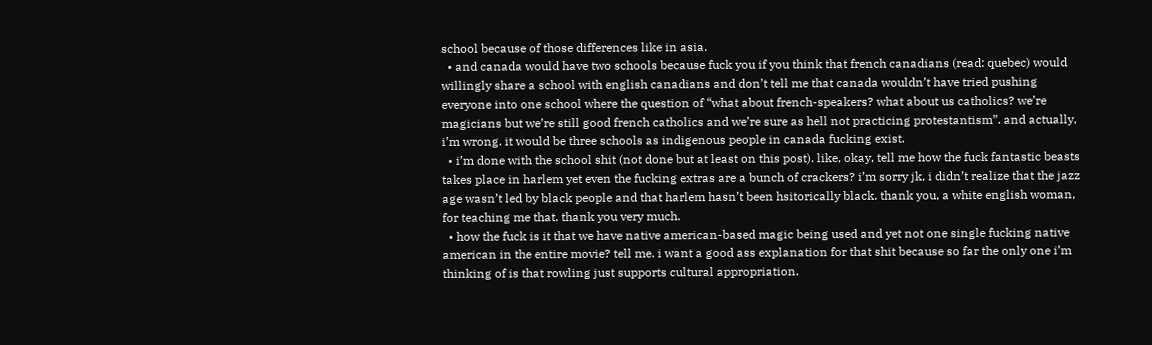school because of those differences like in asia.
  • and canada would have two schools because fuck you if you think that french canadians (read: quebec) would willingly share a school with english canadians and don’t tell me that canada wouldn’t have tried pushing everyone into one school where the question of “what about french-speakers? what about us catholics? we’re magicians but we’re still good french catholics and we’re sure as hell not practicing protestantism”. and actually, i’m wrong. it would be three schools as indigenous people in canada fucking exist.
  • i’m done with the school shit (not done but at least on this post). like, okay, tell me how the fuck fantastic beasts takes place in harlem yet even the fucking extras are a bunch of crackers? i’m sorry jk, i didn’t realize that the jazz age wasn’t led by black people and that harlem hasn’t been hsitorically black. thank you, a white english woman, for teaching me that. thank you very much.
  • how the fuck is it that we have native american-based magic being used and yet not one single fucking native american in the entire movie? tell me. i want a good ass explanation for that shit because so far the only one i’m thinking of is that rowling just supports cultural appropriation.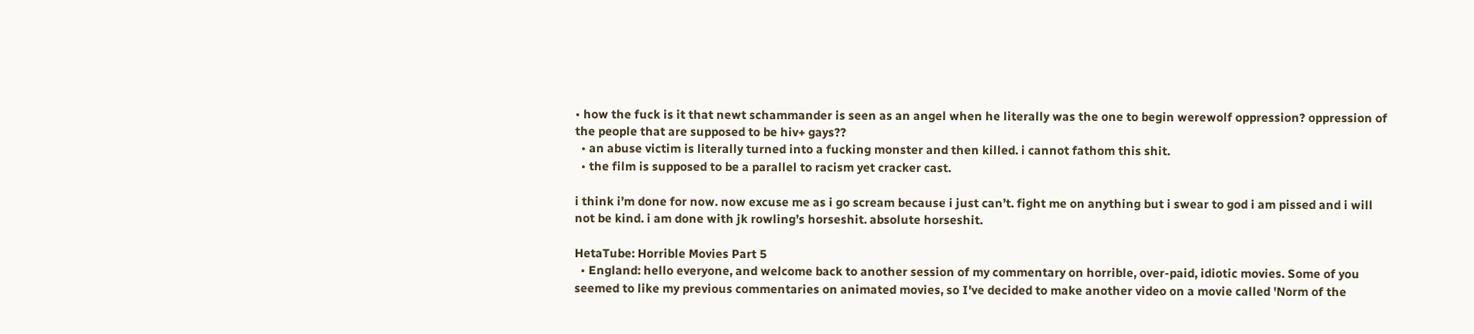• how the fuck is it that newt schammander is seen as an angel when he literally was the one to begin werewolf oppression? oppression of the people that are supposed to be hiv+ gays??
  • an abuse victim is literally turned into a fucking monster and then killed. i cannot fathom this shit.
  • the film is supposed to be a parallel to racism yet cracker cast.

i think i’m done for now. now excuse me as i go scream because i just can’t. fight me on anything but i swear to god i am pissed and i will not be kind. i am done with jk rowling’s horseshit. absolute horseshit.

HetaTube: Horrible Movies Part 5
  • England: hello everyone, and welcome back to another session of my commentary on horrible, over-paid, idiotic movies. Some of you seemed to like my previous commentaries on animated movies, so I've decided to make another video on a movie called 'Norm of the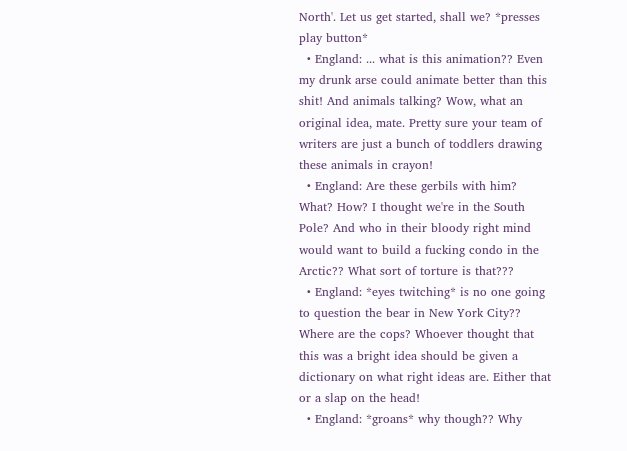North'. Let us get started, shall we? *presses play button*
  • England: ... what is this animation?? Even my drunk arse could animate better than this shit! And animals talking? Wow, what an original idea, mate. Pretty sure your team of writers are just a bunch of toddlers drawing these animals in crayon!
  • England: Are these gerbils with him? What? How? I thought we're in the South Pole? And who in their bloody right mind would want to build a fucking condo in the Arctic?? What sort of torture is that???
  • England: *eyes twitching* is no one going to question the bear in New York City?? Where are the cops? Whoever thought that this was a bright idea should be given a dictionary on what right ideas are. Either that or a slap on the head!
  • England: *groans* why though?? Why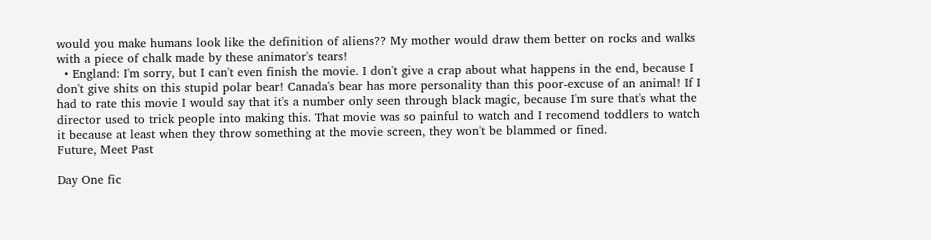would you make humans look like the definition of aliens?? My mother would draw them better on rocks and walks with a piece of chalk made by these animator's tears!
  • England: I'm sorry, but I can't even finish the movie. I don't give a crap about what happens in the end, because I don't give shits on this stupid polar bear! Canada's bear has more personality than this poor-excuse of an animal! If I had to rate this movie I would say that it's a number only seen through black magic, because I'm sure that's what the director used to trick people into making this. That movie was so painful to watch and I recomend toddlers to watch it because at least when they throw something at the movie screen, they won't be blammed or fined.
Future, Meet Past

Day One fic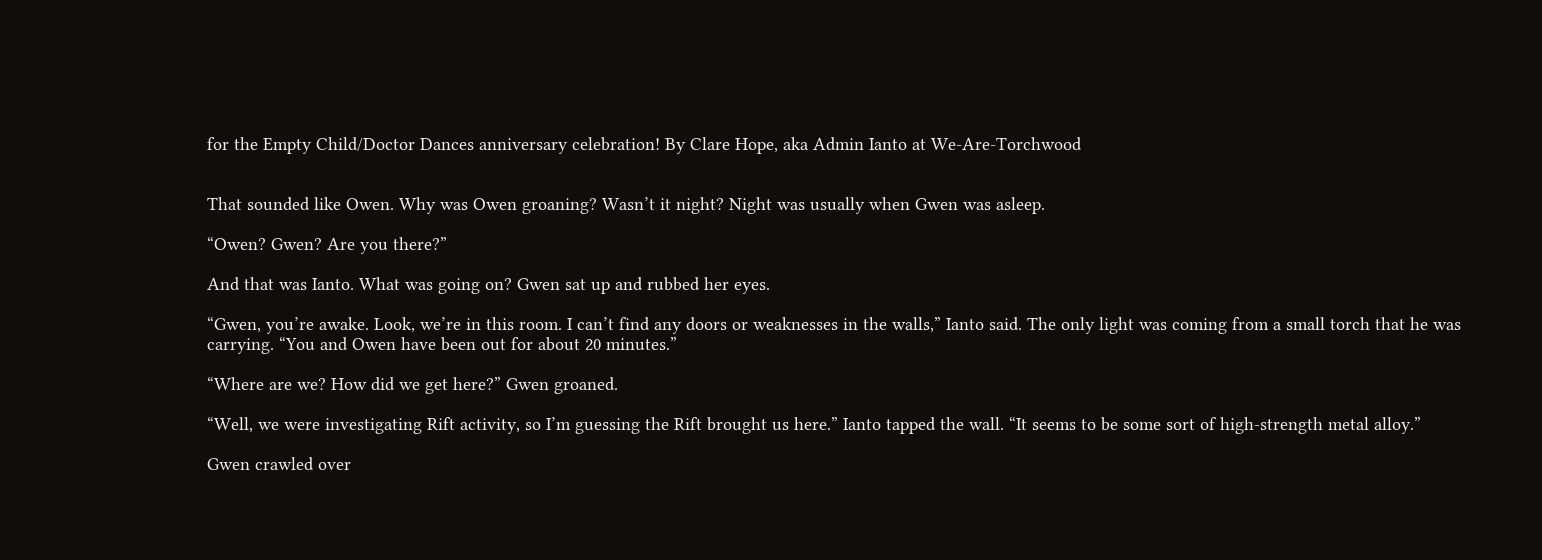for the Empty Child/Doctor Dances anniversary celebration! By Clare Hope, aka Admin Ianto at We-Are-Torchwood


That sounded like Owen. Why was Owen groaning? Wasn’t it night? Night was usually when Gwen was asleep.

“Owen? Gwen? Are you there?”

And that was Ianto. What was going on? Gwen sat up and rubbed her eyes.

“Gwen, you’re awake. Look, we’re in this room. I can’t find any doors or weaknesses in the walls,” Ianto said. The only light was coming from a small torch that he was carrying. “You and Owen have been out for about 20 minutes.”

“Where are we? How did we get here?” Gwen groaned.

“Well, we were investigating Rift activity, so I’m guessing the Rift brought us here.” Ianto tapped the wall. “It seems to be some sort of high-strength metal alloy.”

Gwen crawled over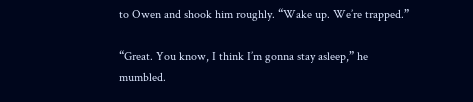to Owen and shook him roughly. “Wake up. We’re trapped.”

“Great. You know, I think I’m gonna stay asleep,” he mumbled.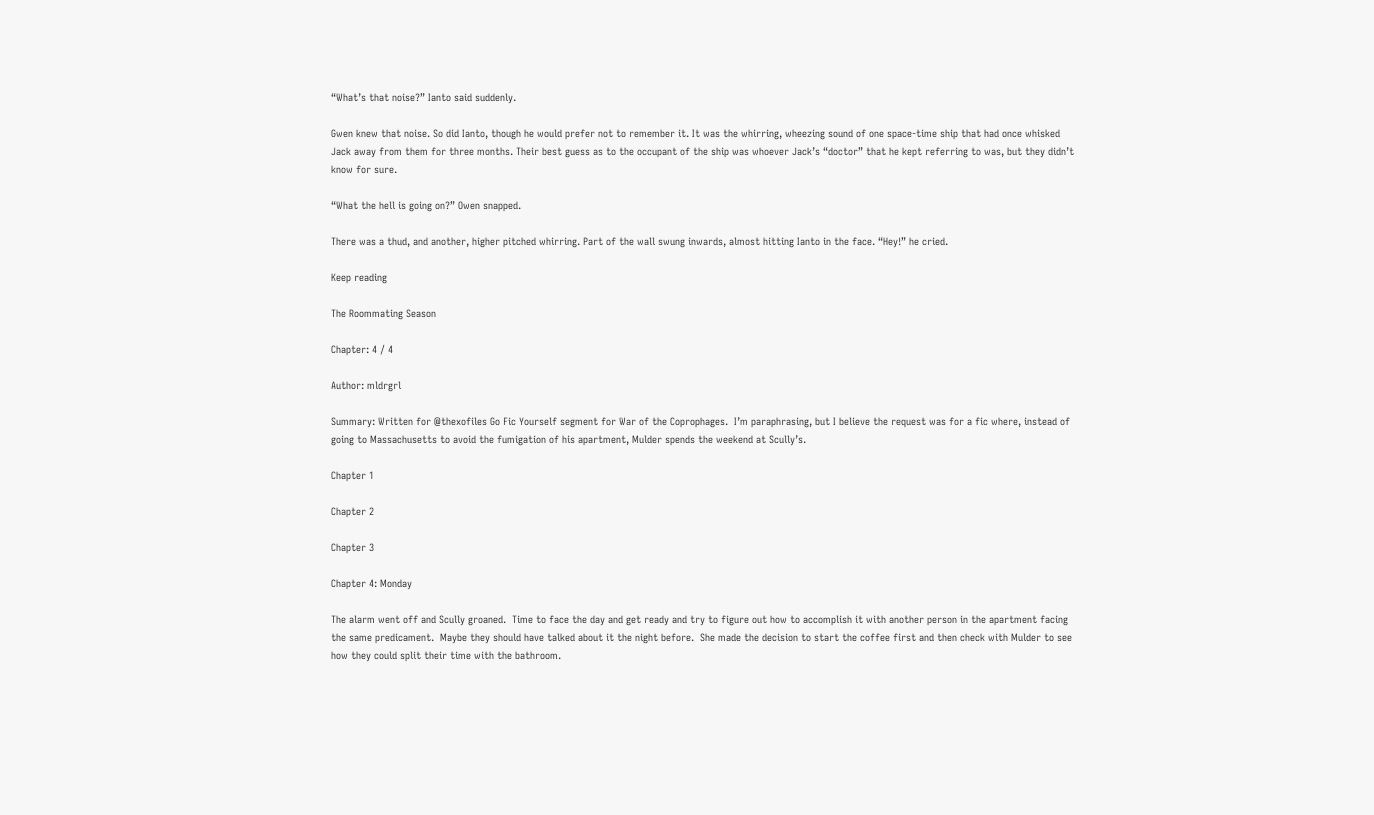“What’s that noise?” Ianto said suddenly.

Gwen knew that noise. So did Ianto, though he would prefer not to remember it. It was the whirring, wheezing sound of one space-time ship that had once whisked Jack away from them for three months. Their best guess as to the occupant of the ship was whoever Jack’s “doctor” that he kept referring to was, but they didn’t know for sure.

“What the hell is going on?” Owen snapped.

There was a thud, and another, higher pitched whirring. Part of the wall swung inwards, almost hitting Ianto in the face. “Hey!” he cried.

Keep reading

The Roommating Season

Chapter: 4 / 4

Author: mldrgrl

Summary: Written for @thexofiles Go Fic Yourself segment for War of the Coprophages.  I’m paraphrasing, but I believe the request was for a fic where, instead of going to Massachusetts to avoid the fumigation of his apartment, Mulder spends the weekend at Scully’s.

Chapter 1

Chapter 2

Chapter 3

Chapter 4: Monday

The alarm went off and Scully groaned.  Time to face the day and get ready and try to figure out how to accomplish it with another person in the apartment facing the same predicament.  Maybe they should have talked about it the night before.  She made the decision to start the coffee first and then check with Mulder to see how they could split their time with the bathroom.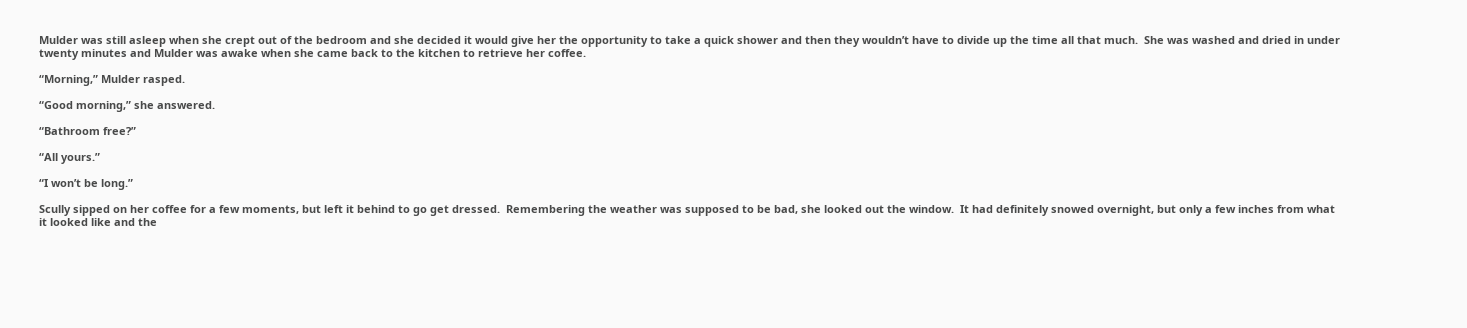Mulder was still asleep when she crept out of the bedroom and she decided it would give her the opportunity to take a quick shower and then they wouldn’t have to divide up the time all that much.  She was washed and dried in under twenty minutes and Mulder was awake when she came back to the kitchen to retrieve her coffee.

“Morning,” Mulder rasped.

“Good morning,” she answered.

“Bathroom free?”

“All yours.”

“I won’t be long.”

Scully sipped on her coffee for a few moments, but left it behind to go get dressed.  Remembering the weather was supposed to be bad, she looked out the window.  It had definitely snowed overnight, but only a few inches from what it looked like and the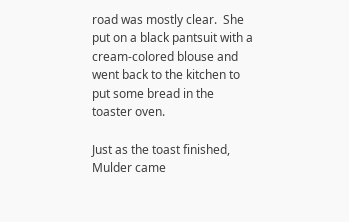road was mostly clear.  She put on a black pantsuit with a cream-colored blouse and went back to the kitchen to put some bread in the toaster oven.

Just as the toast finished, Mulder came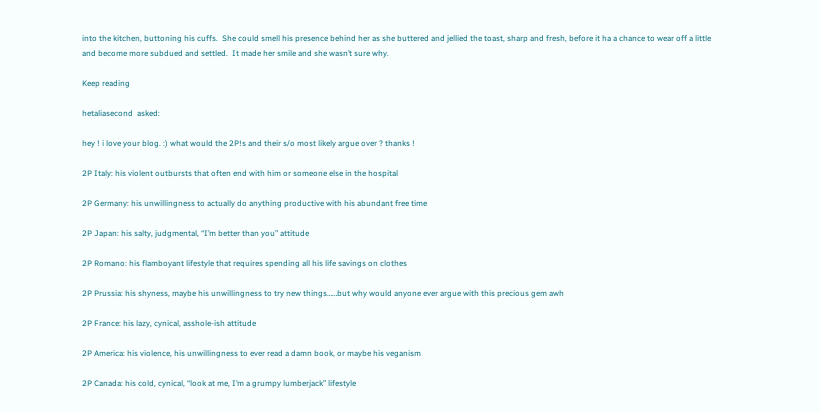into the kitchen, buttoning his cuffs.  She could smell his presence behind her as she buttered and jellied the toast, sharp and fresh, before it ha a chance to wear off a little and become more subdued and settled.  It made her smile and she wasn’t sure why.

Keep reading

hetaliasecond  asked:

hey ! i love your blog. :) what would the 2P!s and their s/o most likely argue over ? thanks !

2P Italy: his violent outbursts that often end with him or someone else in the hospital

2P Germany: his unwillingness to actually do anything productive with his abundant free time

2P Japan: his salty, judgmental, “I’m better than you” attitude

2P Romano: his flamboyant lifestyle that requires spending all his life savings on clothes

2P Prussia: his shyness, maybe his unwillingness to try new things……but why would anyone ever argue with this precious gem awh

2P France: his lazy, cynical, asshole-ish attitude

2P America: his violence, his unwillingness to ever read a damn book, or maybe his veganism

2P Canada: his cold, cynical, “look at me, I’m a grumpy lumberjack” lifestyle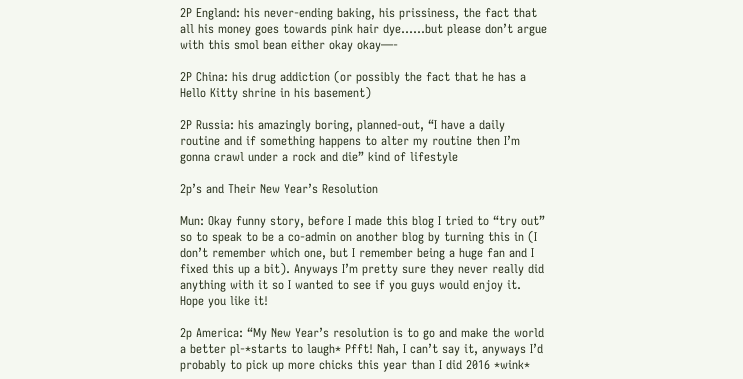2P England: his never-ending baking, his prissiness, the fact that all his money goes towards pink hair dye……but please don’t argue with this smol bean either okay okay—-

2P China: his drug addiction (or possibly the fact that he has a Hello Kitty shrine in his basement)

2P Russia: his amazingly boring, planned-out, “I have a daily routine and if something happens to alter my routine then I’m gonna crawl under a rock and die” kind of lifestyle

2p’s and Their New Year’s Resolution

Mun: Okay funny story, before I made this blog I tried to “try out” so to speak to be a co-admin on another blog by turning this in (I don’t remember which one, but I remember being a huge fan and I fixed this up a bit). Anyways I’m pretty sure they never really did anything with it so I wanted to see if you guys would enjoy it. Hope you like it!

2p America: “My New Year’s resolution is to go and make the world a better pl-*starts to laugh* Pfft! Nah, I can’t say it, anyways I’d probably to pick up more chicks this year than I did 2016 *wink*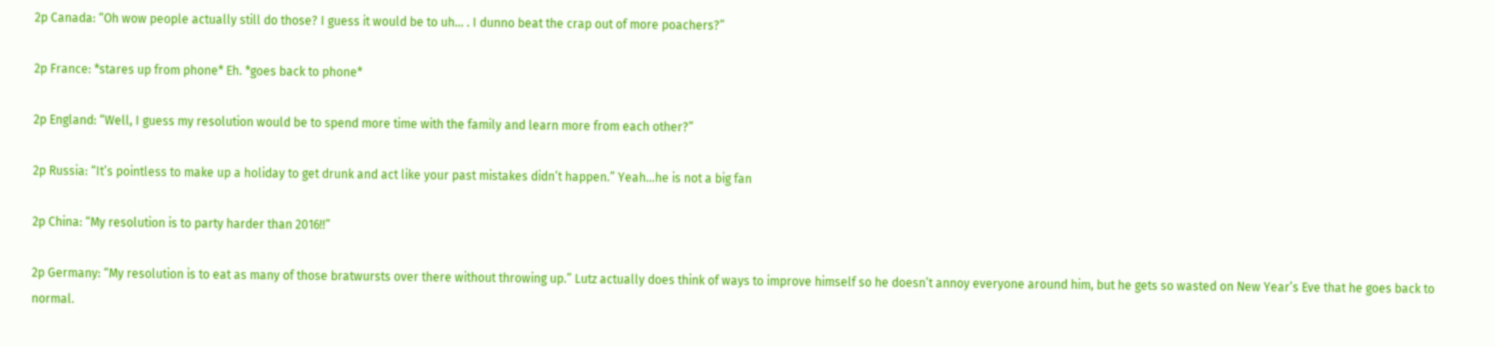2p Canada: “Oh wow people actually still do those? I guess it would be to uh… . I dunno beat the crap out of more poachers?”

2p France: *stares up from phone* Eh. *goes back to phone*

2p England: “Well, I guess my resolution would be to spend more time with the family and learn more from each other?”

2p Russia: “It’s pointless to make up a holiday to get drunk and act like your past mistakes didn’t happen.” Yeah…he is not a big fan

2p China: “My resolution is to party harder than 2016!!”

2p Germany: “My resolution is to eat as many of those bratwursts over there without throwing up.” Lutz actually does think of ways to improve himself so he doesn’t annoy everyone around him, but he gets so wasted on New Year’s Eve that he goes back to normal.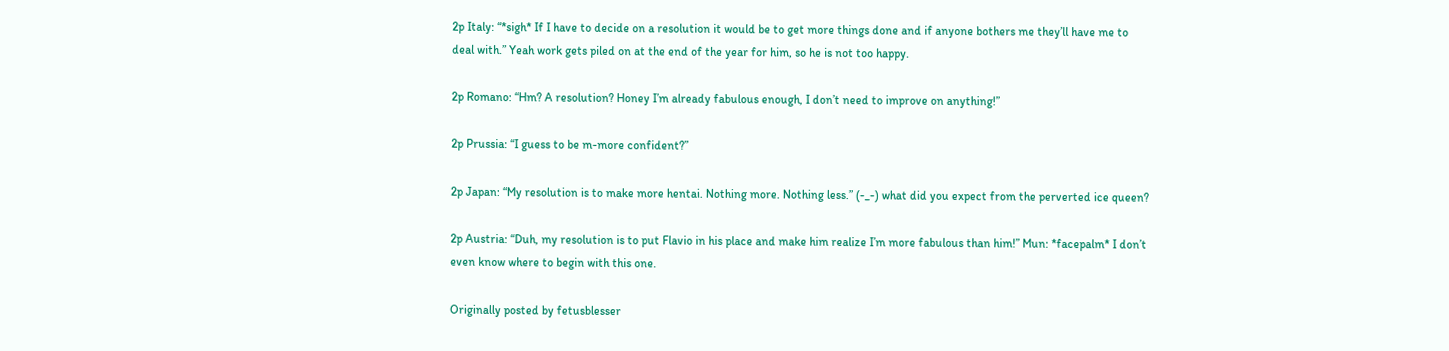2p Italy: “*sigh* If I have to decide on a resolution it would be to get more things done and if anyone bothers me they’ll have me to deal with.” Yeah work gets piled on at the end of the year for him, so he is not too happy.

2p Romano: “Hm? A resolution? Honey I’m already fabulous enough, I don’t need to improve on anything!”

2p Prussia: “I guess to be m-more confident?”

2p Japan: “My resolution is to make more hentai. Nothing more. Nothing less.” (-_-) what did you expect from the perverted ice queen?

2p Austria: “Duh, my resolution is to put Flavio in his place and make him realize I’m more fabulous than him!” Mun: *facepalm* I don’t even know where to begin with this one.

Originally posted by fetusblesser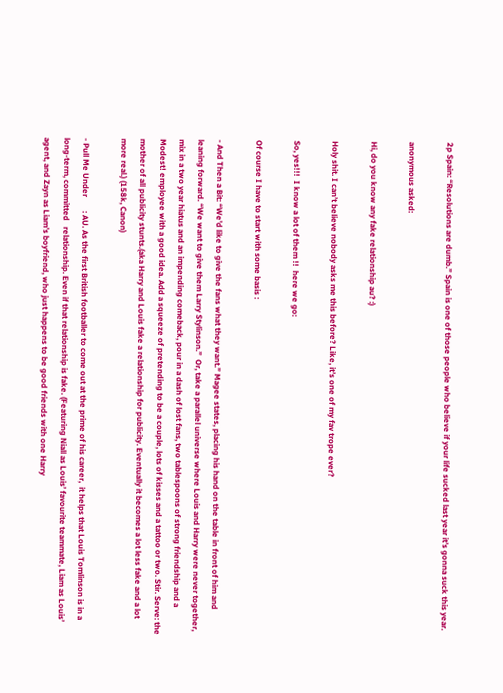2p Spain: “Resolutions are dumb.” Spain is one of those people who believe if your life sucked last year it’s gonna suck this year.

anonymous asked:

Hi, do you know any fake relationship au? :)

Holy shit. I can’t believe nobody asks me this before? Like, it’s one of my fav trope ever?

So, yes!!!  I know a lot of them !!  here we go:

Of course I have to start with some basis :

- And Then a Bit: “We’d like to give the fans what they want.” Magee states, placing his hand on the table in front of him and leaning forward. “We want to give them Larry Stylinson.”  Or, take a parallel universe where Louis and Harry were never together, mix in a two year hiatus and an impending comeback, pour in a dash of lost fans, two tablespoons of strong friendship and a Modest! employee with a good idea. Add a squeeze of pretending to be a couple, lots of kisses and a tattoo or two. Stir. Serve: the mother of all publicity stunts.(aka Harry and Louis fake a relationship for publicity. Eventually it becomes a lot less fake and a lot more real.) (158k, Canon)

- Pull Me Under       : AU. As the first British footballer to come out at the prime of his career,  it helps that Louis Tomlinson is in a long-term, committed   relationship. Even if that relationship is fake. (Featuring Niall as Louis’ favourite teammate, Liam as Louis’ agent, and Zayn as Liam’s boyfriend, who just happens to be good friends with one Harry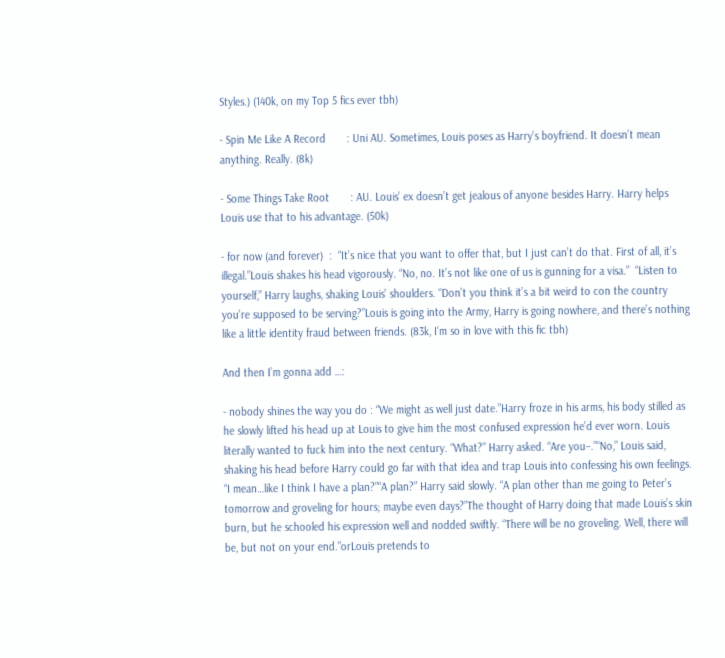Styles.) (140k, on my Top 5 fics ever tbh)

- Spin Me Like A Record       : Uni AU. Sometimes, Louis poses as Harry’s boyfriend. It doesn’t mean anything. Really. (8k)

- Some Things Take Root       : AU. Louis’ ex doesn’t get jealous of anyone besides Harry. Harry helps Louis use that to his advantage. (50k)

- for now (and forever)  :  “It’s nice that you want to offer that, but I just can’t do that. First of all, it’s illegal.”Louis shakes his head vigorously. “No, no. It’s not like one of us is gunning for a visa.”  “Listen to yourself,” Harry laughs, shaking Louis’ shoulders. “Don’t you think it’s a bit weird to con the country you’re supposed to be serving?”Louis is going into the Army, Harry is going nowhere, and there’s nothing like a little identity fraud between friends. (83k, I’m so in love with this fic tbh)

And then I’m gonna add …:

- nobody shines the way you do : “We might as well just date.”Harry froze in his arms, his body stilled as he slowly lifted his head up at Louis to give him the most confused expression he’d ever worn. Louis literally wanted to fuck him into the next century. “What?” Harry asked. “Are you–.”“No,” Louis said, shaking his head before Harry could go far with that idea and trap Louis into confessing his own feelings. “I mean…like I think I have a plan?”“A plan?” Harry said slowly. “A plan other than me going to Peter’s tomorrow and groveling for hours; maybe even days?”The thought of Harry doing that made Louis’s skin burn, but he schooled his expression well and nodded swiftly. “There will be no groveling. Well, there will be, but not on your end.”orLouis pretends to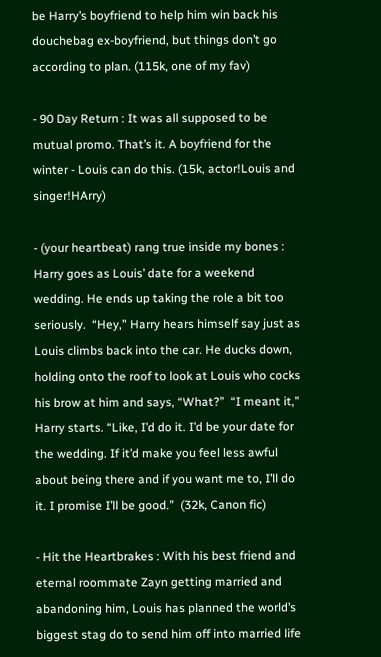be Harry’s boyfriend to help him win back his douchebag ex-boyfriend, but things don’t go according to plan. (115k, one of my fav)

- 90 Day Return : It was all supposed to be mutual promo. That’s it. A boyfriend for the winter - Louis can do this. (15k, actor!Louis and singer!HArry)

- (your heartbeat) rang true inside my bones : Harry goes as Louis’ date for a weekend wedding. He ends up taking the role a bit too seriously.  “Hey,” Harry hears himself say just as Louis climbs back into the car. He ducks down, holding onto the roof to look at Louis who cocks his brow at him and says, “What?”  “I meant it,” Harry starts. “Like, I’d do it. I’d be your date for the wedding. If it’d make you feel less awful about being there and if you want me to, I’ll do it. I promise I’ll be good.”  (32k, Canon fic)

- Hit the Heartbrakes : With his best friend and eternal roommate Zayn getting married and abandoning him, Louis has planned the world’s biggest stag do to send him off into married life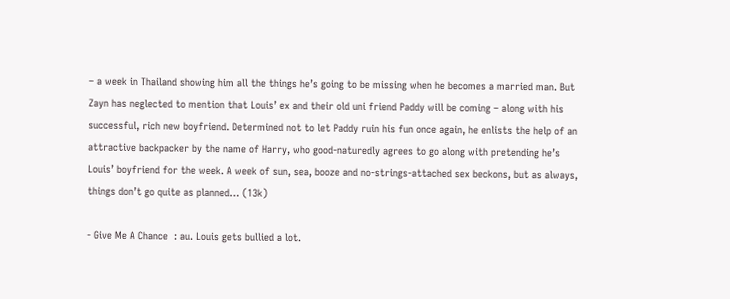– a week in Thailand showing him all the things he’s going to be missing when he becomes a married man. But Zayn has neglected to mention that Louis’ ex and their old uni friend Paddy will be coming – along with his successful, rich new boyfriend. Determined not to let Paddy ruin his fun once again, he enlists the help of an attractive backpacker by the name of Harry, who good-naturedly agrees to go along with pretending he’s Louis’ boyfriend for the week. A week of sun, sea, booze and no-strings-attached sex beckons, but as always, things don’t go quite as planned… (13k)

- Give Me A Chance  : au. Louis gets bullied a lot.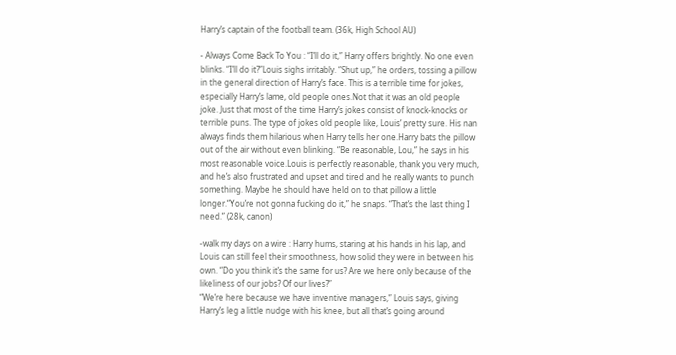Harry’s captain of the football team. (36k, High School AU)

- Always Come Back To You : “I’ll do it,” Harry offers brightly. No one even blinks. “I’ll do it?”Louis sighs irritably. “Shut up,” he orders, tossing a pillow in the general direction of Harry’s face. This is a terrible time for jokes, especially Harry’s lame, old people ones.Not that it was an old people joke. Just that most of the time Harry’s jokes consist of knock-knocks or terrible puns. The type of jokes old people like, Louis’ pretty sure. His nan always finds them hilarious when Harry tells her one.Harry bats the pillow out of the air without even blinking. “Be reasonable, Lou,” he says in his most reasonable voice.Louis is perfectly reasonable, thank you very much, and he’s also frustrated and upset and tired and he really wants to punch something. Maybe he should have held on to that pillow a little longer.“You’re not gonna fucking do it,” he snaps. “That’s the last thing I need.” (28k, canon)

-walk my days on a wire : Harry hums, staring at his hands in his lap, and Louis can still feel their smoothness, how solid they were in between his own. “Do you think it’s the same for us? Are we here only because of the likeliness of our jobs? Of our lives?”
“We’re here because we have inventive managers,” Louis says, giving Harry’s leg a little nudge with his knee, but all that’s going around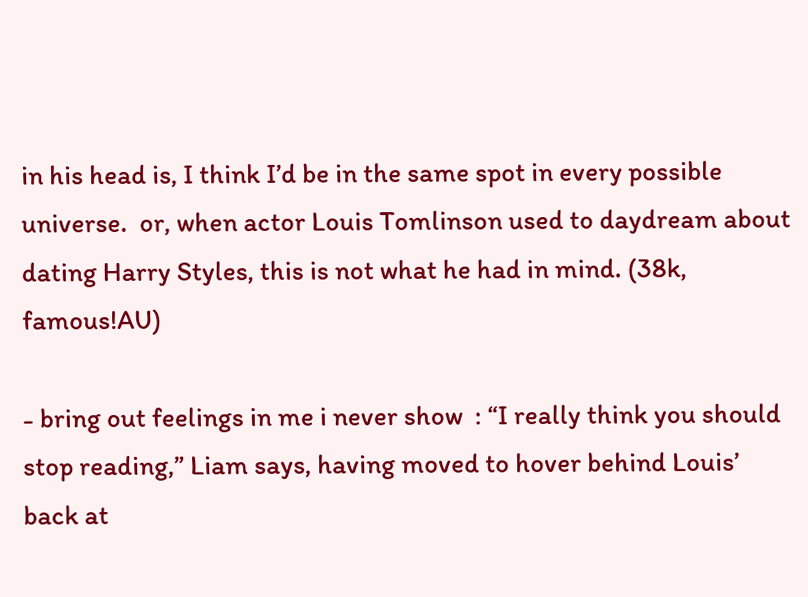in his head is, I think I’d be in the same spot in every possible universe.  or, when actor Louis Tomlinson used to daydream about dating Harry Styles, this is not what he had in mind. (38k, famous!AU)

- bring out feelings in me i never show  : “I really think you should stop reading,” Liam says, having moved to hover behind Louis’ back at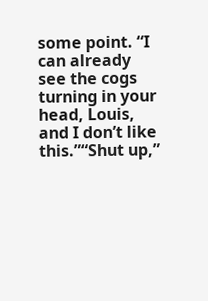some point. “I can already see the cogs turning in your head, Louis, and I don’t like this.”“Shut up,”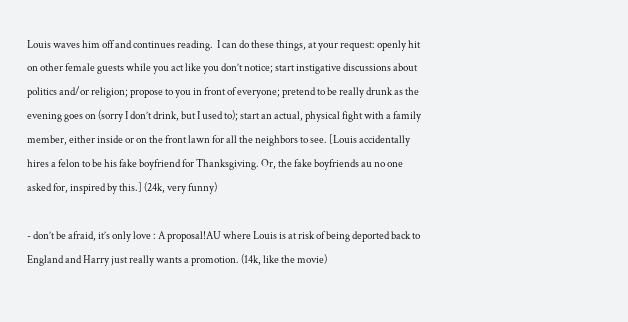Louis waves him off and continues reading.  I can do these things, at your request: openly hit on other female guests while you act like you don’t notice; start instigative discussions about politics and/or religion; propose to you in front of everyone; pretend to be really drunk as the evening goes on (sorry I don’t drink, but I used to); start an actual, physical fight with a family member, either inside or on the front lawn for all the neighbors to see. [Louis accidentally hires a felon to be his fake boyfriend for Thanksgiving. Or, the fake boyfriends au no one asked for, inspired by this.] (24k, very funny)

- don’t be afraid, it’s only love : A proposal!AU where Louis is at risk of being deported back to England and Harry just really wants a promotion. (14k, like the movie)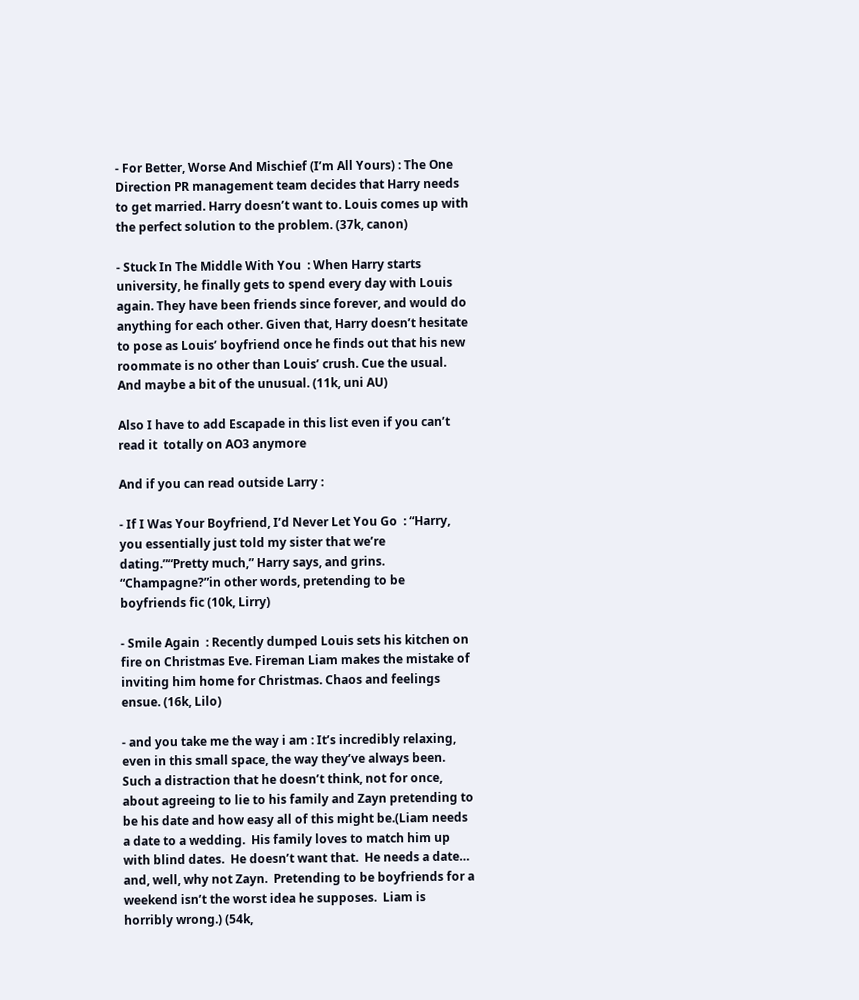- For Better, Worse And Mischief (I’m All Yours) : The One Direction PR management team decides that Harry needs to get married. Harry doesn’t want to. Louis comes up with the perfect solution to the problem. (37k, canon)

- Stuck In The Middle With You  : When Harry starts university, he finally gets to spend every day with Louis again. They have been friends since forever, and would do anything for each other. Given that, Harry doesn’t hesitate to pose as Louis’ boyfriend once he finds out that his new roommate is no other than Louis’ crush. Cue the usual. And maybe a bit of the unusual. (11k, uni AU)

Also I have to add Escapade in this list even if you can’t read it  totally on AO3 anymore

And if you can read outside Larry :

- If I Was Your Boyfriend, I’d Never Let You Go  : “Harry, you essentially just told my sister that we’re dating.”“Pretty much,” Harry says, and grins. “Champagne?”in other words, pretending to be boyfriends fic (10k, Lirry)

- Smile Again  : Recently dumped Louis sets his kitchen on fire on Christmas Eve. Fireman Liam makes the mistake of inviting him home for Christmas. Chaos and feelings ensue. (16k, Lilo)

- and you take me the way i am : It’s incredibly relaxing, even in this small space, the way they’ve always been.  Such a distraction that he doesn’t think, not for once, about agreeing to lie to his family and Zayn pretending to be his date and how easy all of this might be.(Liam needs a date to a wedding.  His family loves to match him up with blind dates.  He doesn’t want that.  He needs a date… and, well, why not Zayn.  Pretending to be boyfriends for a weekend isn’t the worst idea he supposes.  Liam is horribly wrong.) (54k,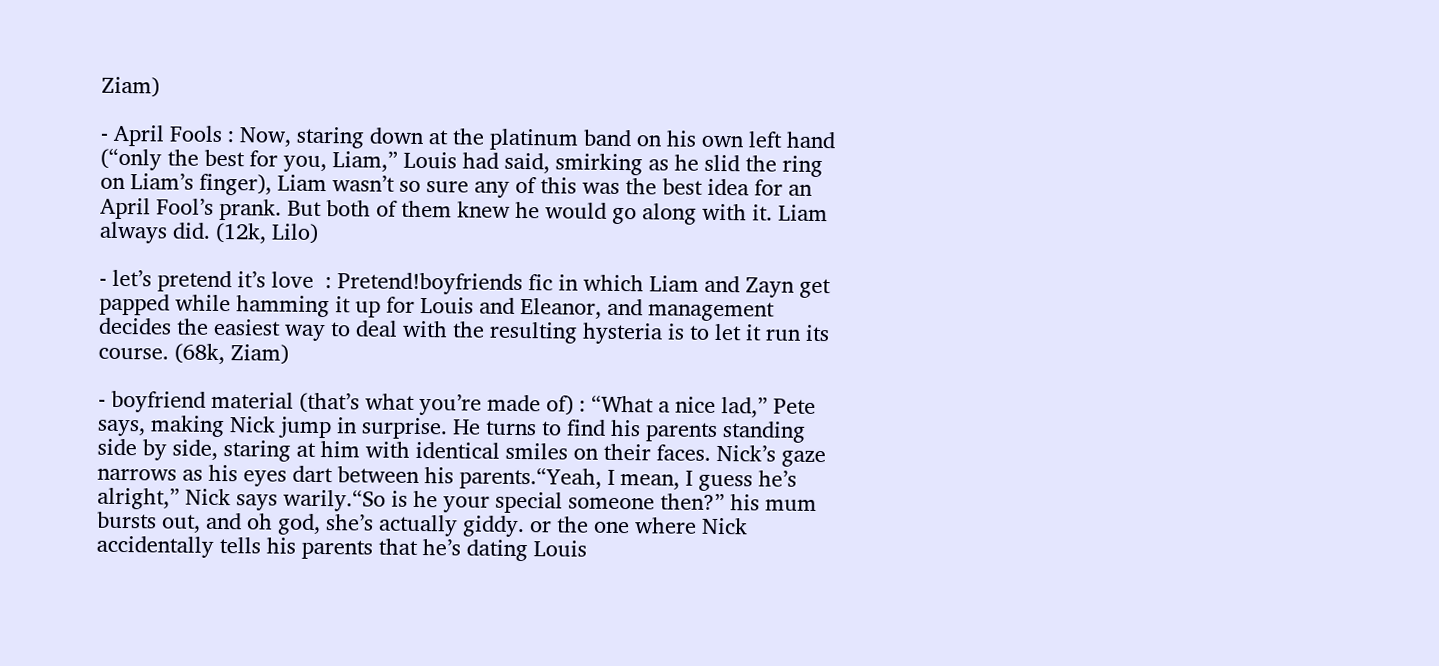Ziam)

- April Fools : Now, staring down at the platinum band on his own left hand (“only the best for you, Liam,” Louis had said, smirking as he slid the ring on Liam’s finger), Liam wasn’t so sure any of this was the best idea for an April Fool’s prank. But both of them knew he would go along with it. Liam always did. (12k, Lilo)

- let’s pretend it’s love  : Pretend!boyfriends fic in which Liam and Zayn get papped while hamming it up for Louis and Eleanor, and management decides the easiest way to deal with the resulting hysteria is to let it run its course. (68k, Ziam)

- boyfriend material (that’s what you’re made of) : “What a nice lad,” Pete says, making Nick jump in surprise. He turns to find his parents standing side by side, staring at him with identical smiles on their faces. Nick’s gaze narrows as his eyes dart between his parents.“Yeah, I mean, I guess he’s alright,” Nick says warily.“So is he your special someone then?” his mum bursts out, and oh god, she’s actually giddy. or the one where Nick accidentally tells his parents that he’s dating Louis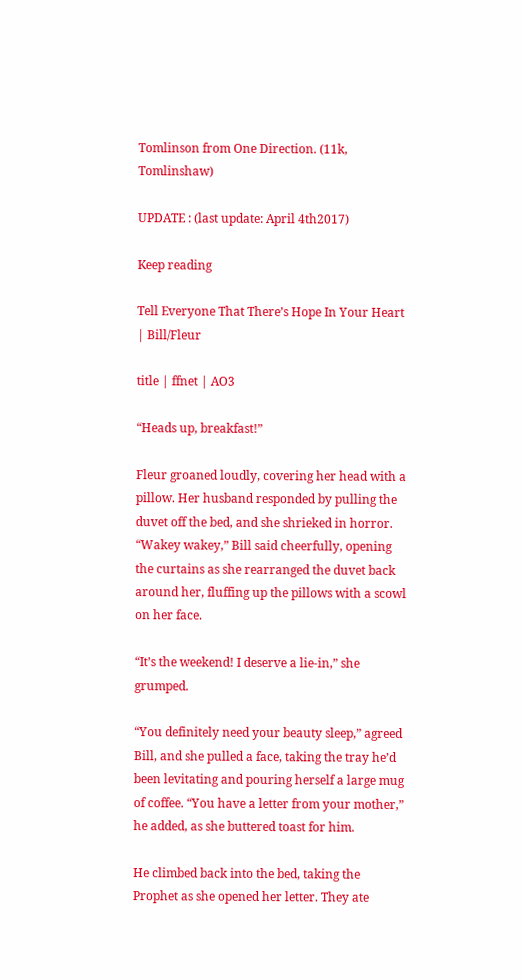Tomlinson from One Direction. (11k, Tomlinshaw)

UPDATE : (last update: April 4th2017)

Keep reading

Tell Everyone That There’s Hope In Your Heart | Bill/Fleur

title | ffnet | AO3

“Heads up, breakfast!”

Fleur groaned loudly, covering her head with a pillow. Her husband responded by pulling the duvet off the bed, and she shrieked in horror. “Wakey wakey,” Bill said cheerfully, opening the curtains as she rearranged the duvet back around her, fluffing up the pillows with a scowl on her face.

“It’s the weekend! I deserve a lie-in,” she grumped.

“You definitely need your beauty sleep,” agreed Bill, and she pulled a face, taking the tray he’d been levitating and pouring herself a large mug of coffee. “You have a letter from your mother,” he added, as she buttered toast for him.

He climbed back into the bed, taking the Prophet as she opened her letter. They ate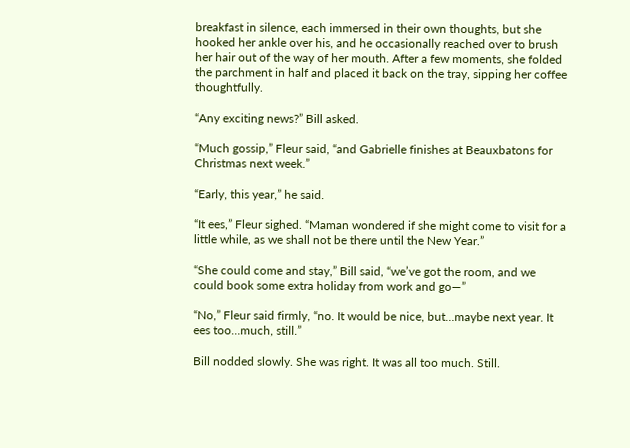breakfast in silence, each immersed in their own thoughts, but she hooked her ankle over his, and he occasionally reached over to brush her hair out of the way of her mouth. After a few moments, she folded the parchment in half and placed it back on the tray, sipping her coffee thoughtfully.

“Any exciting news?” Bill asked.

“Much gossip,” Fleur said, “and Gabrielle finishes at Beauxbatons for Christmas next week.”

“Early, this year,” he said.

“It ees,” Fleur sighed. “Maman wondered if she might come to visit for a little while, as we shall not be there until the New Year.”

“She could come and stay,” Bill said, “we’ve got the room, and we could book some extra holiday from work and go—”

“No,” Fleur said firmly, “no. It would be nice, but…maybe next year. It ees too…much, still.”

Bill nodded slowly. She was right. It was all too much. Still.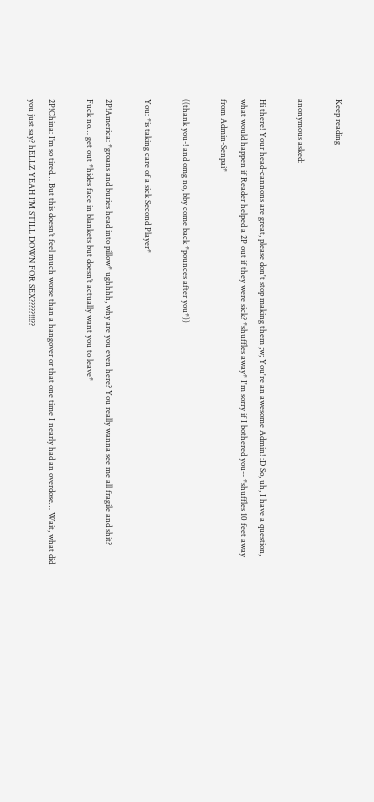Keep reading

anonymous asked:

Hi there! Your head-cannons are great, please don't stop making them ;w; You're an awesome Admin! :D So, uh, I have a question, what would happen if Reader helped a 2P out if they were sick? *shuffles away* I'm sorry if I bothered you-- *shuffles 10 feet away from Admin-Senpai*

((thank you-! and omg no, bby come back *pounces after you*))

You: *is taking care of a sick Second Player*

2P!America: *groans and buries head into pillow* ughhhh, why are you even here? You really wanna see me all fragile and shit? Fuck no… get out *hides face in blankets but doesn’t actually want you to leave*

2P!China: I’m so tired… But this doesn’t feel much worse than a hangover or that one time I nearly had an overdose… Wait, what did you just say? hELLZ YEAH I’M STILL DOWN FOR SEX?????!!!??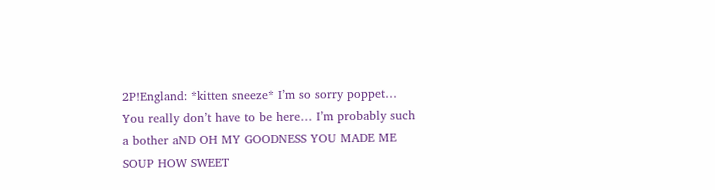2P!England: *kitten sneeze* I’m so sorry poppet… You really don’t have to be here… I’m probably such a bother aND OH MY GOODNESS YOU MADE ME SOUP HOW SWEET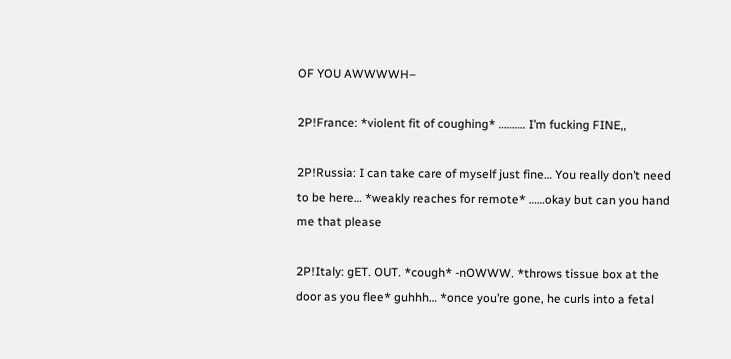OF YOU AWWWWH–

2P!France: *violent fit of coughing* ………. I’m fucking FINE,,

2P!Russia: I can take care of myself just fine… You really don’t need to be here… *weakly reaches for remote* ……okay but can you hand me that please

2P!Italy: gET. OUT. *cough* -nOWWW. *throws tissue box at the door as you flee* guhhh… *once you’re gone, he curls into a fetal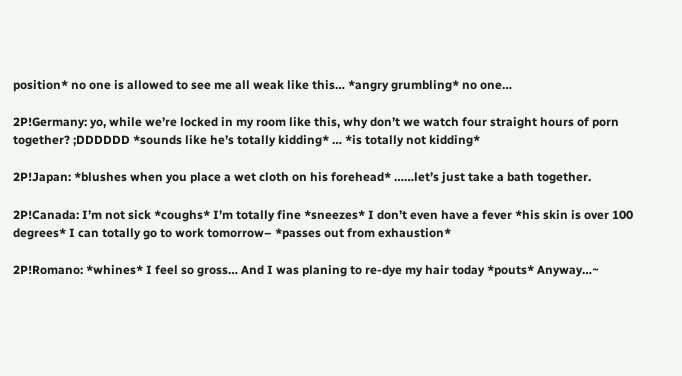position* no one is allowed to see me all weak like this… *angry grumbling* no one…

2P!Germany: yo, while we’re locked in my room like this, why don’t we watch four straight hours of porn together? ;DDDDDD *sounds like he’s totally kidding* … *is totally not kidding*

2P!Japan: *blushes when you place a wet cloth on his forehead* ……let’s just take a bath together.

2P!Canada: I’m not sick *coughs* I’m totally fine *sneezes* I don’t even have a fever *his skin is over 100 degrees* I can totally go to work tomorrow– *passes out from exhaustion*

2P!Romano: *whines* I feel so gross… And I was planing to re-dye my hair today *pouts* Anyway…~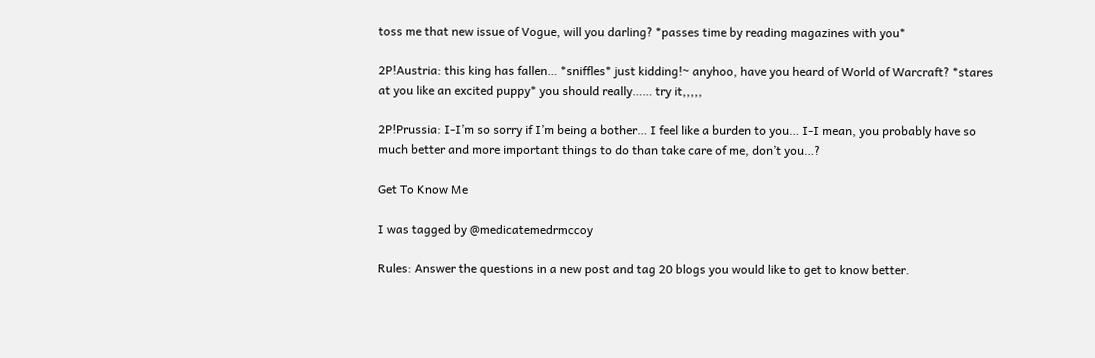toss me that new issue of Vogue, will you darling? *passes time by reading magazines with you*

2P!Austria: this king has fallen… *sniffles* just kidding!~ anyhoo, have you heard of World of Warcraft? *stares at you like an excited puppy* you should really…… try it,,,,,

2P!Prussia: I-I’m so sorry if I’m being a bother… I feel like a burden to you… I-I mean, you probably have so much better and more important things to do than take care of me, don’t you…?

Get To Know Me

I was tagged by @medicatemedrmccoy

Rules: Answer the questions in a new post and tag 20 blogs you would like to get to know better.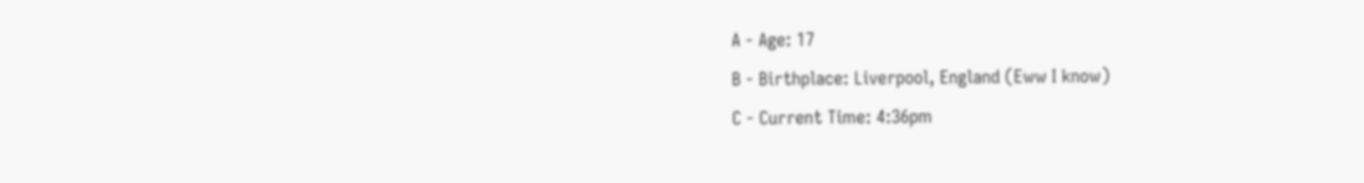A - Age: 17
B - Birthplace: Liverpool, England (Eww I know)
C - Current Time: 4:36pm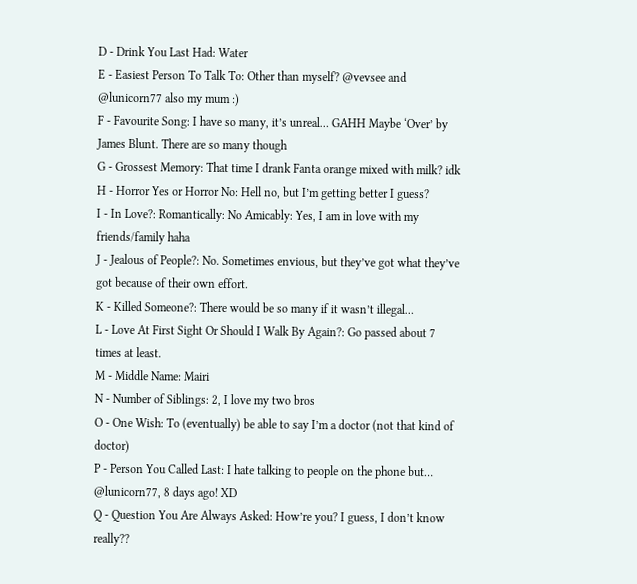D - Drink You Last Had: Water
E - Easiest Person To Talk To: Other than myself? @vevsee and @lunicorn77 also my mum :)
F - Favourite Song: I have so many, it’s unreal… GAHH Maybe ‘Over’ by James Blunt. There are so many though
G - Grossest Memory: That time I drank Fanta orange mixed with milk? idk
H - Horror Yes or Horror No: Hell no, but I’m getting better I guess?
I - In Love?: Romantically: No Amicably: Yes, I am in love with my friends/family haha
J - Jealous of People?: No. Sometimes envious, but they’ve got what they’ve got because of their own effort.
K - Killed Someone?: There would be so many if it wasn’t illegal…
L - Love At First Sight Or Should I Walk By Again?: Go passed about 7 times at least.
M - Middle Name: Mairi
N - Number of Siblings: 2, I love my two bros
O - One Wish: To (eventually) be able to say I’m a doctor (not that kind of doctor)
P - Person You Called Last: I hate talking to people on the phone but… @lunicorn77, 8 days ago! XD
Q - Question You Are Always Asked: How’re you? I guess, I don’t know really??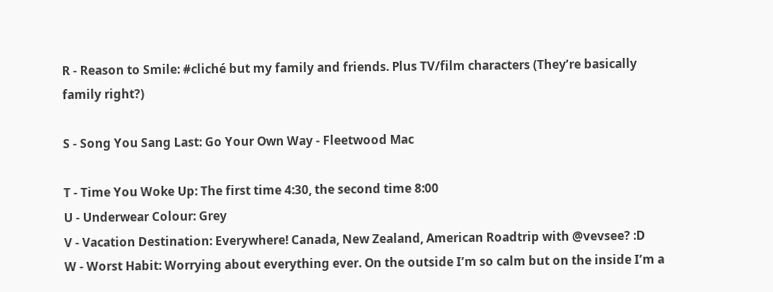R - Reason to Smile: #cliché but my family and friends. Plus TV/film characters (They’re basically family right?)

S - Song You Sang Last: Go Your Own Way - Fleetwood Mac

T - Time You Woke Up: The first time 4:30, the second time 8:00
U - Underwear Colour: Grey
V - Vacation Destination: Everywhere! Canada, New Zealand, American Roadtrip with @vevsee? :D
W - Worst Habit: Worrying about everything ever. On the outside I’m so calm but on the inside I’m a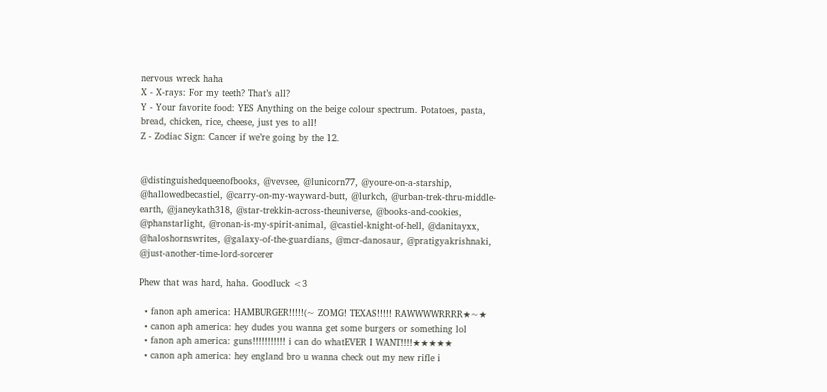nervous wreck haha
X - X-rays: For my teeth? That’s all?
Y - Your favorite food: YES Anything on the beige colour spectrum. Potatoes, pasta, bread, chicken, rice, cheese, just yes to all!
Z - Zodiac Sign: Cancer if we’re going by the 12.


@distinguishedqueenofbooks, @vevsee, @lunicorn77, @youre-on-a-starship, @hallowedbecastiel, @carry-on-my-wayward-butt, @lurkch, @urban-trek-thru-middle-earth, @janeykath318, @star-trekkin-across-theuniverse, @books-and-cookies, @phanstarlight, @ronan-is-my-spirit-animal, @castiel-knight-of-hell, @danitayxx, @haloshornswrites, @galaxy-of-the-guardians, @mcr-danosaur, @pratigyakrishnaki, @just-another-time-lord-sorcerer

Phew that was hard, haha. Goodluck <3

  • fanon aph america: HAMBURGER!!!!!(~ ZOMG! TEXAS!!!!! RAWWWWRRRR★~★
  • canon aph america: hey dudes you wanna get some burgers or something lol
  • fanon aph america: guns!!!!!!!!!!! i can do whatEVER I WANT!!!!★★★★★
  • canon aph america: hey england bro u wanna check out my new rifle i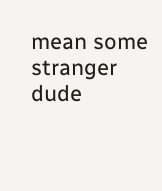mean some stranger dude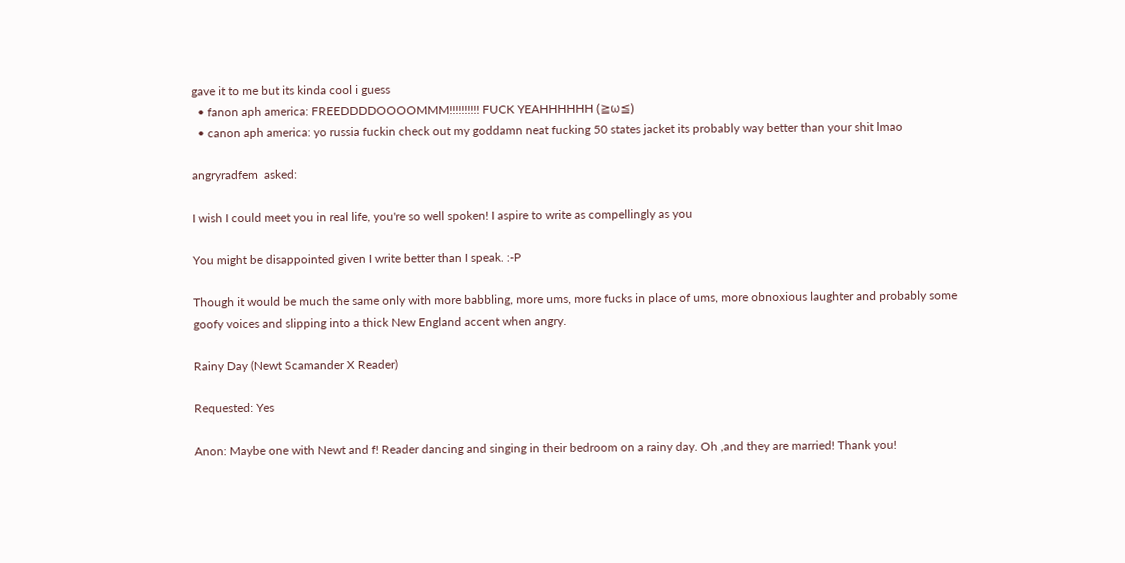gave it to me but its kinda cool i guess
  • fanon aph america: FREEDDDDOOOOMMM!!!!!!!!!! FUCK YEAHHHHHH (≧ω≦)
  • canon aph america: yo russia fuckin check out my goddamn neat fucking 50 states jacket its probably way better than your shit lmao

angryradfem  asked:

I wish I could meet you in real life, you're so well spoken! I aspire to write as compellingly as you

You might be disappointed given I write better than I speak. :-P

Though it would be much the same only with more babbling, more ums, more fucks in place of ums, more obnoxious laughter and probably some goofy voices and slipping into a thick New England accent when angry.

Rainy Day (Newt Scamander X Reader)

Requested: Yes

Anon: Maybe one with Newt and f! Reader dancing and singing in their bedroom on a rainy day. Oh ,and they are married! Thank you!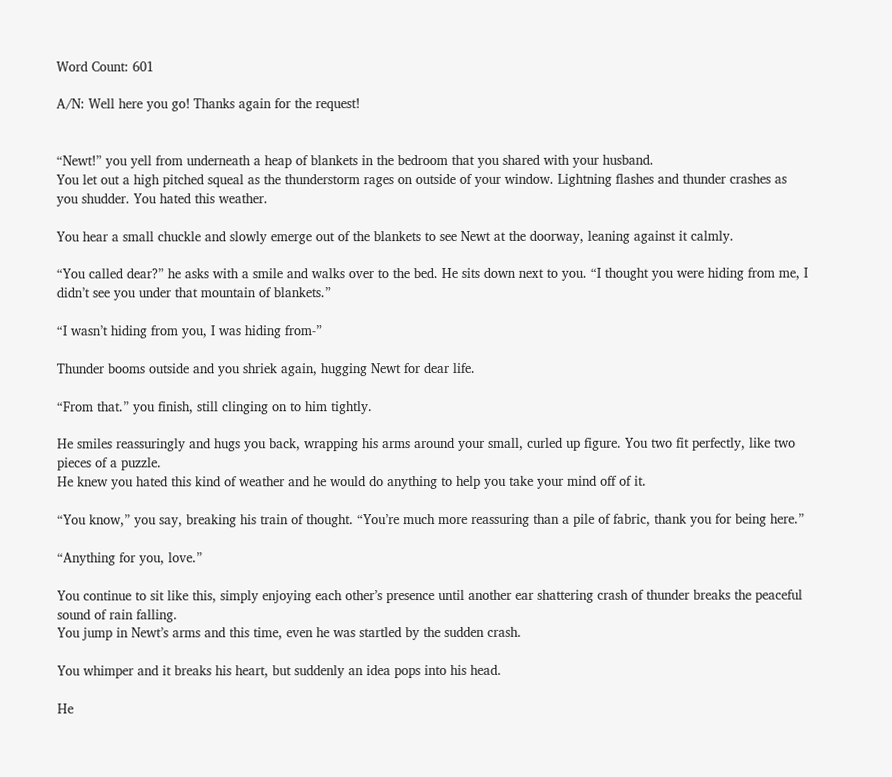Word Count: 601

A/N: Well here you go! Thanks again for the request!


“Newt!” you yell from underneath a heap of blankets in the bedroom that you shared with your husband.
You let out a high pitched squeal as the thunderstorm rages on outside of your window. Lightning flashes and thunder crashes as you shudder. You hated this weather.

You hear a small chuckle and slowly emerge out of the blankets to see Newt at the doorway, leaning against it calmly.

“You called dear?” he asks with a smile and walks over to the bed. He sits down next to you. “I thought you were hiding from me, I didn’t see you under that mountain of blankets.”

“I wasn’t hiding from you, I was hiding from-”

Thunder booms outside and you shriek again, hugging Newt for dear life.

“From that.” you finish, still clinging on to him tightly.

He smiles reassuringly and hugs you back, wrapping his arms around your small, curled up figure. You two fit perfectly, like two pieces of a puzzle.
He knew you hated this kind of weather and he would do anything to help you take your mind off of it.

“You know,” you say, breaking his train of thought. “You’re much more reassuring than a pile of fabric, thank you for being here.”

“Anything for you, love.”

You continue to sit like this, simply enjoying each other’s presence until another ear shattering crash of thunder breaks the peaceful sound of rain falling.
You jump in Newt’s arms and this time, even he was startled by the sudden crash.

You whimper and it breaks his heart, but suddenly an idea pops into his head.

He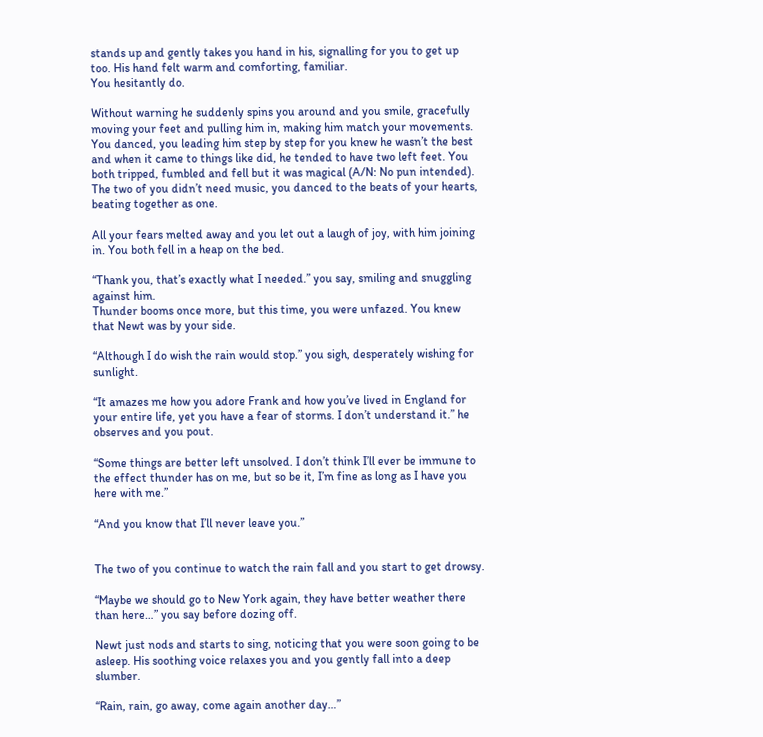stands up and gently takes you hand in his, signalling for you to get up too. His hand felt warm and comforting, familiar.
You hesitantly do.

Without warning he suddenly spins you around and you smile, gracefully moving your feet and pulling him in, making him match your movements.
You danced, you leading him step by step for you knew he wasn’t the best and when it came to things like did, he tended to have two left feet. You both tripped, fumbled and fell but it was magical (A/N: No pun intended). The two of you didn’t need music, you danced to the beats of your hearts, beating together as one.

All your fears melted away and you let out a laugh of joy, with him joining in. You both fell in a heap on the bed.

“Thank you, that’s exactly what I needed.” you say, smiling and snuggling against him.
Thunder booms once more, but this time, you were unfazed. You knew that Newt was by your side.

“Although I do wish the rain would stop.” you sigh, desperately wishing for sunlight.

“It amazes me how you adore Frank and how you’ve lived in England for your entire life, yet you have a fear of storms. I don’t understand it.” he observes and you pout.

“Some things are better left unsolved. I don’t think I’ll ever be immune to the effect thunder has on me, but so be it, I’m fine as long as I have you here with me.”

“And you know that I’ll never leave you.”


The two of you continue to watch the rain fall and you start to get drowsy.

“Maybe we should go to New York again, they have better weather there than here…” you say before dozing off.

Newt just nods and starts to sing, noticing that you were soon going to be asleep. His soothing voice relaxes you and you gently fall into a deep slumber.

“Rain, rain, go away, come again another day…”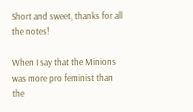Short and sweet, thanks for all the notes!

When I say that the Minions was more pro feminist than the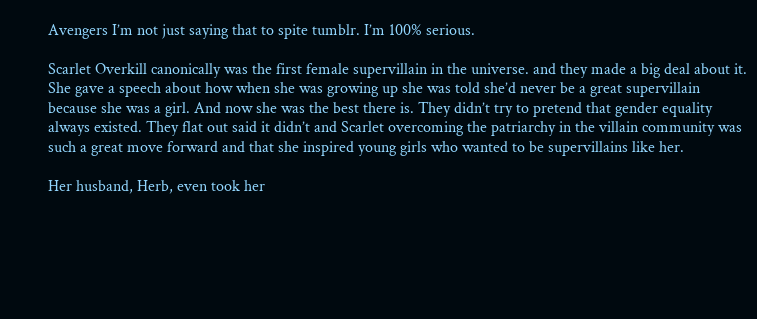Avengers I’m not just saying that to spite tumblr. I’m 100% serious.

Scarlet Overkill canonically was the first female supervillain in the universe. and they made a big deal about it. She gave a speech about how when she was growing up she was told she’d never be a great supervillain because she was a girl. And now she was the best there is. They didn’t try to pretend that gender equality always existed. They flat out said it didn’t and Scarlet overcoming the patriarchy in the villain community was such a great move forward and that she inspired young girls who wanted to be supervillains like her.

Her husband, Herb, even took her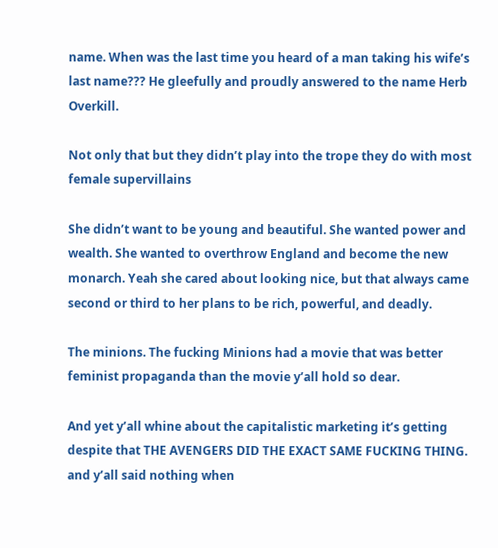name. When was the last time you heard of a man taking his wife’s last name??? He gleefully and proudly answered to the name Herb Overkill.

Not only that but they didn’t play into the trope they do with most female supervillains

She didn’t want to be young and beautiful. She wanted power and wealth. She wanted to overthrow England and become the new monarch. Yeah she cared about looking nice, but that always came second or third to her plans to be rich, powerful, and deadly.

The minions. The fucking Minions had a movie that was better feminist propaganda than the movie y’all hold so dear.

And yet y’all whine about the capitalistic marketing it’s getting despite that THE AVENGERS DID THE EXACT SAME FUCKING THING. and y’all said nothing when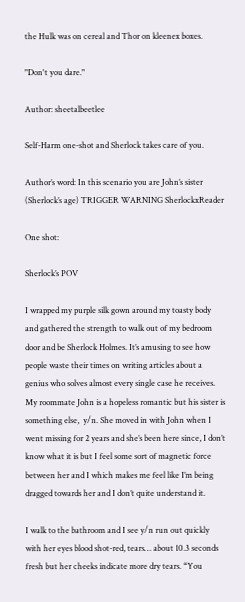the Hulk was on cereal and Thor on kleenex boxes.

"Don't you dare."

Author: sheetalbeetlee

Self-Harm one-shot and Sherlock takes care of you.

Author’s word: In this scenario you are John’s sister (Sherlock’s age) TRIGGER WARNING SherlockxReader

One shot:

Sherlock’s POV

I wrapped my purple silk gown around my toasty body and gathered the strength to walk out of my bedroom door and be Sherlock Holmes. It’s amusing to see how people waste their times on writing articles about a genius who solves almost every single case he receives. My roommate John is a hopeless romantic but his sister is something else,  y/n. She moved in with John when I went missing for 2 years and she’s been here since, I don’t know what it is but I feel some sort of magnetic force between her and I which makes me feel like I’m being dragged towards her and I don’t quite understand it.

I walk to the bathroom and I see y/n run out quickly with her eyes blood shot-red, tears… about 10.3 seconds fresh but her cheeks indicate more dry tears. “You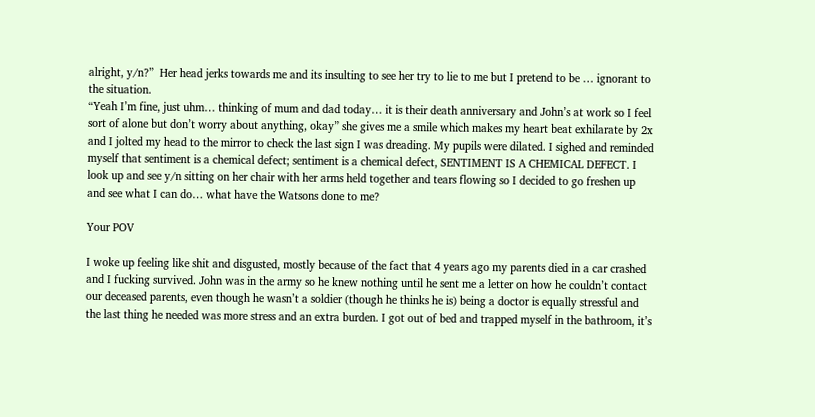alright, y/n?”  Her head jerks towards me and its insulting to see her try to lie to me but I pretend to be … ignorant to the situation.
“Yeah I’m fine, just uhm… thinking of mum and dad today… it is their death anniversary and John’s at work so I feel sort of alone but don’t worry about anything, okay” she gives me a smile which makes my heart beat exhilarate by 2x and I jolted my head to the mirror to check the last sign I was dreading. My pupils were dilated. I sighed and reminded myself that sentiment is a chemical defect; sentiment is a chemical defect, SENTIMENT IS A CHEMICAL DEFECT. I look up and see y/n sitting on her chair with her arms held together and tears flowing so I decided to go freshen up and see what I can do… what have the Watsons done to me?

Your POV

I woke up feeling like shit and disgusted, mostly because of the fact that 4 years ago my parents died in a car crashed and I fucking survived. John was in the army so he knew nothing until he sent me a letter on how he couldn’t contact our deceased parents, even though he wasn’t a soldier (though he thinks he is) being a doctor is equally stressful and the last thing he needed was more stress and an extra burden. I got out of bed and trapped myself in the bathroom, it’s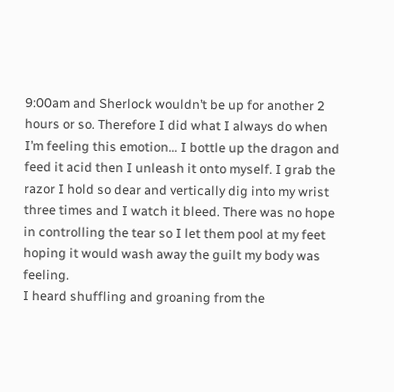9:00am and Sherlock wouldn’t be up for another 2 hours or so. Therefore I did what I always do when I’m feeling this emotion… I bottle up the dragon and feed it acid then I unleash it onto myself. I grab the razor I hold so dear and vertically dig into my wrist three times and I watch it bleed. There was no hope in controlling the tear so I let them pool at my feet hoping it would wash away the guilt my body was feeling.
I heard shuffling and groaning from the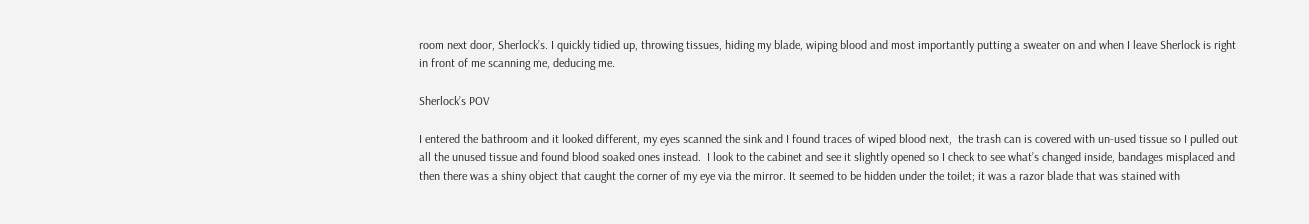room next door, Sherlock’s. I quickly tidied up, throwing tissues, hiding my blade, wiping blood and most importantly putting a sweater on and when I leave Sherlock is right in front of me scanning me, deducing me.

Sherlock’s POV

I entered the bathroom and it looked different, my eyes scanned the sink and I found traces of wiped blood next,  the trash can is covered with un-used tissue so I pulled out all the unused tissue and found blood soaked ones instead.  I look to the cabinet and see it slightly opened so I check to see what’s changed inside, bandages misplaced and then there was a shiny object that caught the corner of my eye via the mirror. It seemed to be hidden under the toilet; it was a razor blade that was stained with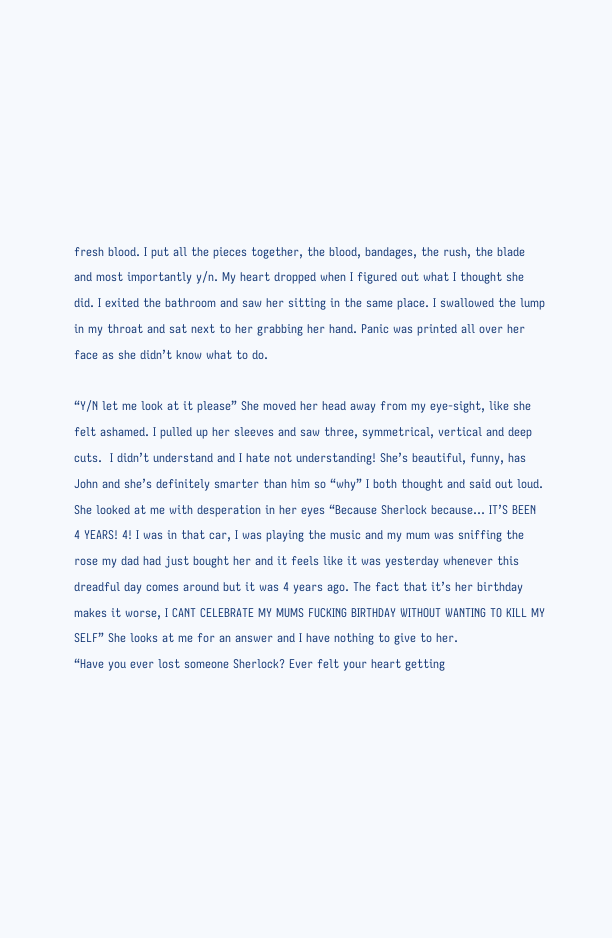fresh blood. I put all the pieces together, the blood, bandages, the rush, the blade and most importantly y/n. My heart dropped when I figured out what I thought she did. I exited the bathroom and saw her sitting in the same place. I swallowed the lump in my throat and sat next to her grabbing her hand. Panic was printed all over her face as she didn’t know what to do.

“Y/N let me look at it please” She moved her head away from my eye-sight, like she felt ashamed. I pulled up her sleeves and saw three, symmetrical, vertical and deep cuts.  I didn’t understand and I hate not understanding! She’s beautiful, funny, has John and she’s definitely smarter than him so “why” I both thought and said out loud.
She looked at me with desperation in her eyes “Because Sherlock because… IT’S BEEN 4 YEARS! 4! I was in that car, I was playing the music and my mum was sniffing the rose my dad had just bought her and it feels like it was yesterday whenever this dreadful day comes around but it was 4 years ago. The fact that it’s her birthday makes it worse, I CANT CELEBRATE MY MUMS FUCKING BIRTHDAY WITHOUT WANTING TO KILL MY SELF” She looks at me for an answer and I have nothing to give to her.
“Have you ever lost someone Sherlock? Ever felt your heart getting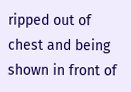ripped out of chest and being shown in front of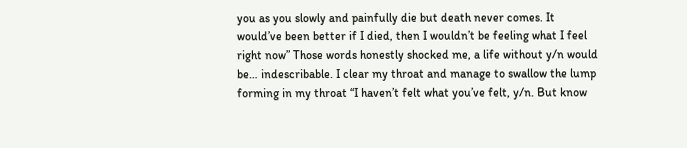you as you slowly and painfully die but death never comes. It would’ve been better if I died, then I wouldn’t be feeling what I feel right now” Those words honestly shocked me, a life without y/n would be… indescribable. I clear my throat and manage to swallow the lump forming in my throat “I haven’t felt what you’ve felt, y/n. But know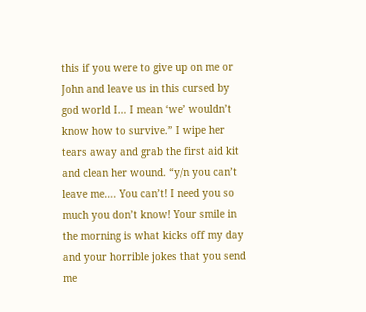this if you were to give up on me or John and leave us in this cursed by god world I… I mean ‘we’ wouldn’t know how to survive.” I wipe her tears away and grab the first aid kit and clean her wound. “y/n you can’t leave me…. You can’t! I need you so much you don’t know! Your smile in the morning is what kicks off my day and your horrible jokes that you send me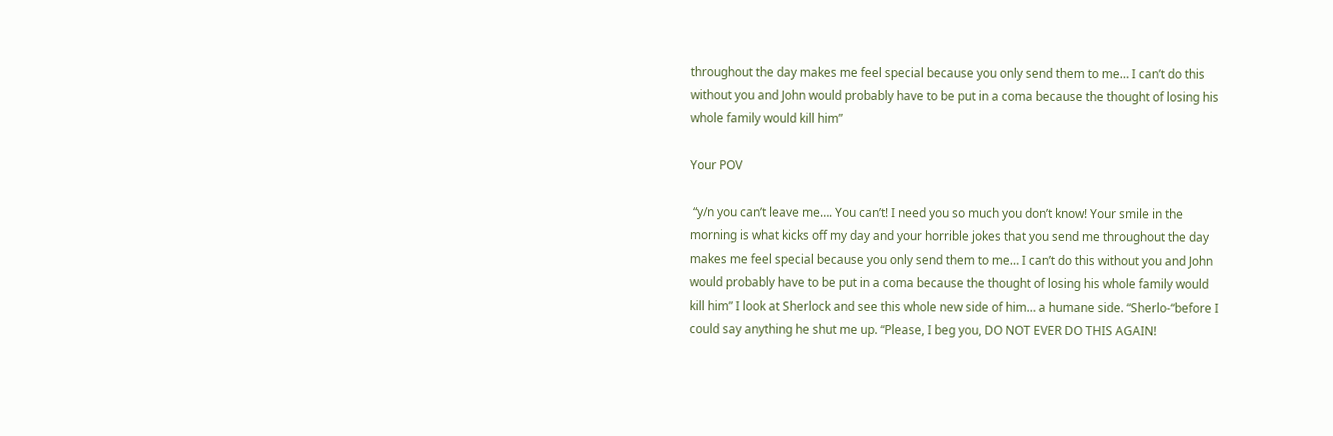throughout the day makes me feel special because you only send them to me… I can’t do this without you and John would probably have to be put in a coma because the thought of losing his whole family would kill him”

Your POV

 “y/n you can’t leave me…. You can’t! I need you so much you don’t know! Your smile in the morning is what kicks off my day and your horrible jokes that you send me throughout the day makes me feel special because you only send them to me… I can’t do this without you and John would probably have to be put in a coma because the thought of losing his whole family would kill him” I look at Sherlock and see this whole new side of him… a humane side. “Sherlo-“before I could say anything he shut me up. “Please, I beg you, DO NOT EVER DO THIS AGAIN!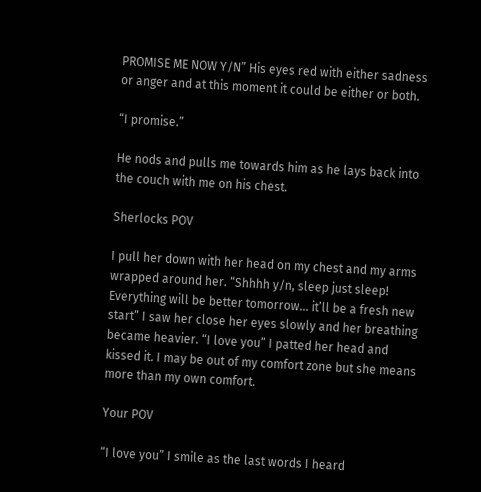PROMISE ME NOW Y/N” His eyes red with either sadness or anger and at this moment it could be either or both.

“I promise.”

He nods and pulls me towards him as he lays back into the couch with me on his chest.

Sherlocks POV

I pull her down with her head on my chest and my arms wrapped around her. “Shhhh y/n, sleep just sleep! Everything will be better tomorrow… it’ll be a fresh new start” I saw her close her eyes slowly and her breathing became heavier. “I love you” I patted her head and kissed it. I may be out of my comfort zone but she means more than my own comfort.

Your POV

“I love you” I smile as the last words I heard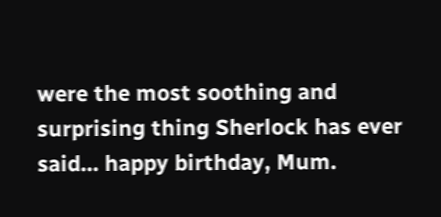were the most soothing and surprising thing Sherlock has ever said… happy birthday, Mum.